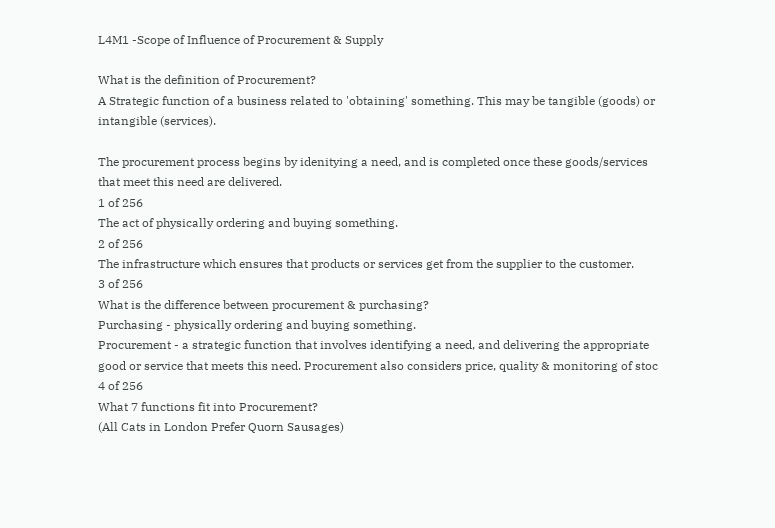L4M1 -Scope of Influence of Procurement & Supply

What is the definition of Procurement?
A Strategic function of a business related to 'obtaining' something. This may be tangible (goods) or intangible (services).

The procurement process begins by idenitying a need, and is completed once these goods/services that meet this need are delivered.
1 of 256
The act of physically ordering and buying something.
2 of 256
The infrastructure which ensures that products or services get from the supplier to the customer.
3 of 256
What is the difference between procurement & purchasing?
Purchasing - physically ordering and buying something.
Procurement - a strategic function that involves identifying a need, and delivering the appropriate good or service that meets this need. Procurement also considers price, quality & monitoring of stoc
4 of 256
What 7 functions fit into Procurement?
(All Cats in London Prefer Quorn Sausages)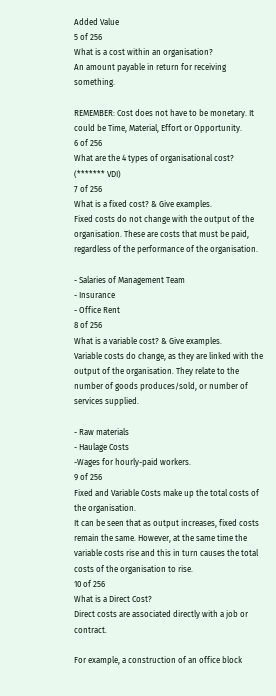Added Value
5 of 256
What is a cost within an organisation?
An amount payable in return for receiving something.

REMEMBER: Cost does not have to be monetary. It could be Time, Material, Effort or Opportunity.
6 of 256
What are the 4 types of organisational cost?
(******* VDI)
7 of 256
What is a fixed cost? & Give examples.
Fixed costs do not change with the output of the organisation. These are costs that must be paid, regardless of the performance of the organisation.

- Salaries of Management Team
- Insurance
- Office Rent
8 of 256
What is a variable cost? & Give examples.
Variable costs do change, as they are linked with the output of the organisation. They relate to the number of goods produces/sold, or number of services supplied.

- Raw materials
- Haulage Costs
-Wages for hourly-paid workers.
9 of 256
Fixed and Variable Costs make up the total costs of the organisation.
It can be seen that as output increases, fixed costs remain the same. However, at the same time the variable costs rise and this in turn causes the total costs of the organisation to rise.
10 of 256
What is a Direct Cost?
Direct costs are associated directly with a job or contract.

For example, a construction of an office block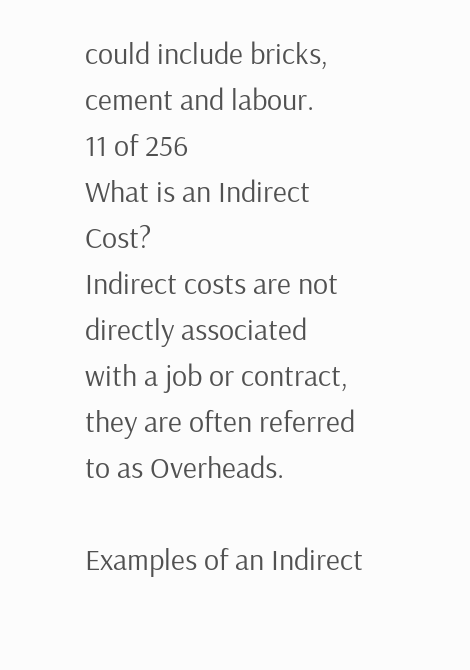could include bricks, cement and labour.
11 of 256
What is an Indirect Cost?
Indirect costs are not directly associated with a job or contract, they are often referred to as Overheads.

Examples of an Indirect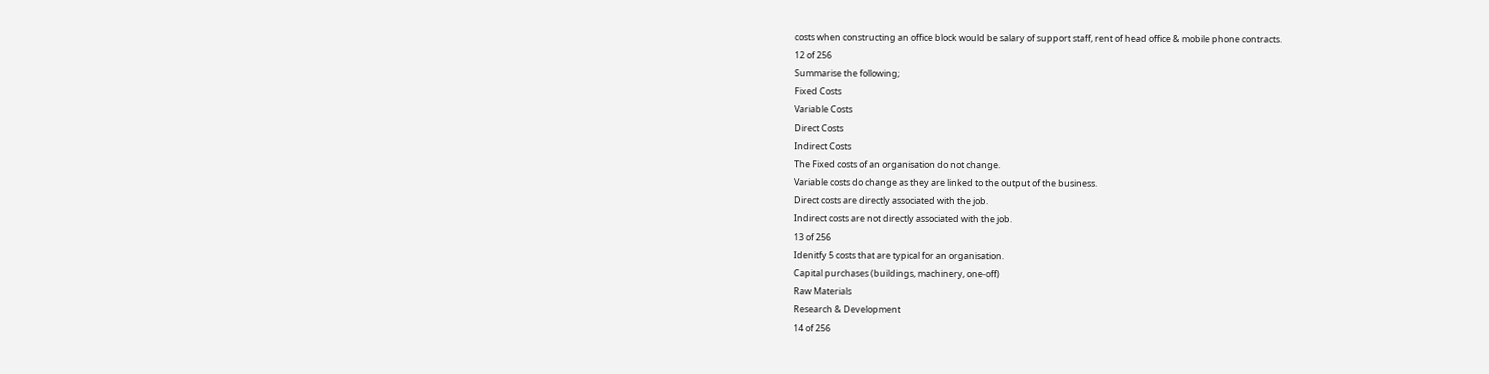costs when constructing an office block would be salary of support staff, rent of head office & mobile phone contracts.
12 of 256
Summarise the following;
Fixed Costs
Variable Costs
Direct Costs
Indirect Costs
The Fixed costs of an organisation do not change.
Variable costs do change as they are linked to the output of the business.
Direct costs are directly associated with the job.
Indirect costs are not directly associated with the job.
13 of 256
Idenitfy 5 costs that are typical for an organisation.
Capital purchases (buildings, machinery, one-off)
Raw Materials
Research & Development
14 of 256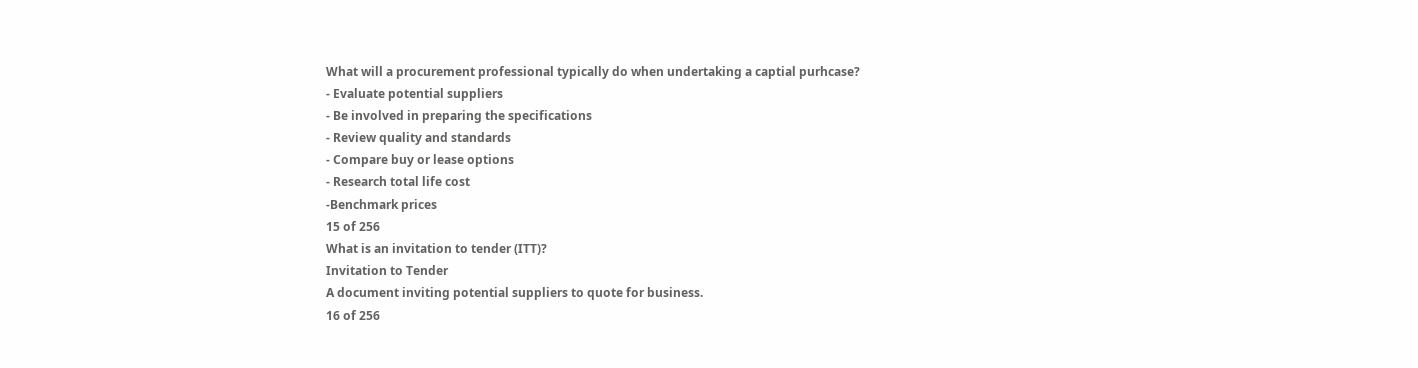What will a procurement professional typically do when undertaking a captial purhcase?
- Evaluate potential suppliers
- Be involved in preparing the specifications
- Review quality and standards
- Compare buy or lease options
- Research total life cost
-Benchmark prices
15 of 256
What is an invitation to tender (ITT)?
Invitation to Tender
A document inviting potential suppliers to quote for business.
16 of 256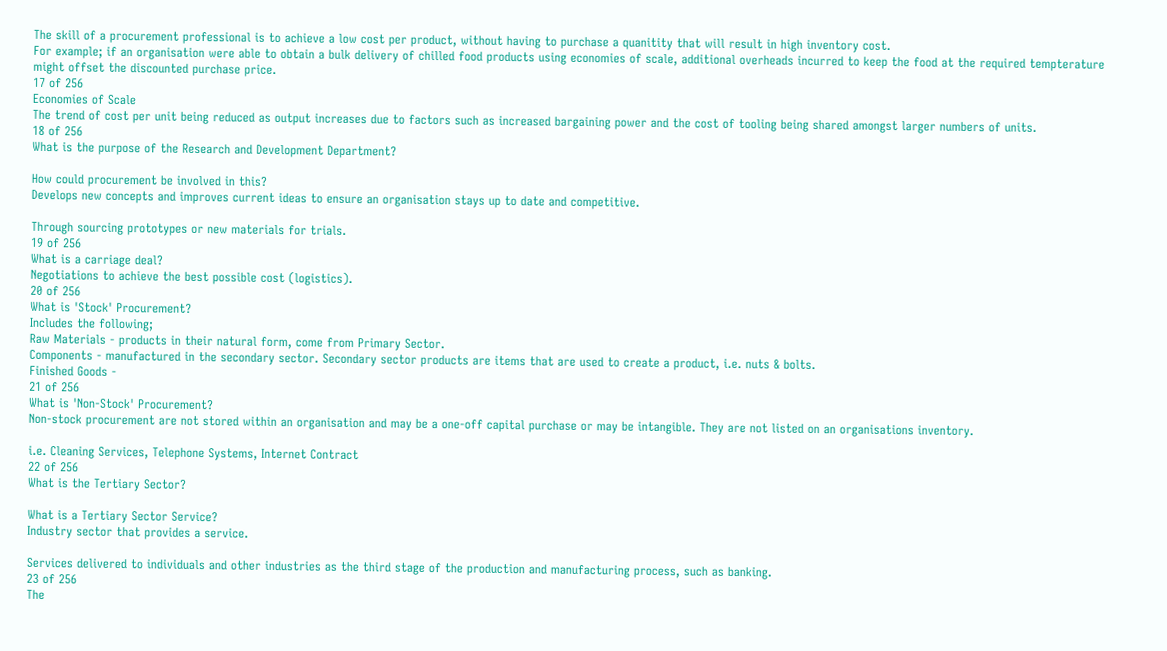The skill of a procurement professional is to achieve a low cost per product, without having to purchase a quanitity that will result in high inventory cost.
For example; if an organisation were able to obtain a bulk delivery of chilled food products using economies of scale, additional overheads incurred to keep the food at the required tempterature might offset the discounted purchase price.
17 of 256
Economies of Scale
The trend of cost per unit being reduced as output increases due to factors such as increased bargaining power and the cost of tooling being shared amongst larger numbers of units.
18 of 256
What is the purpose of the Research and Development Department?

How could procurement be involved in this?
Develops new concepts and improves current ideas to ensure an organisation stays up to date and competitive.

Through sourcing prototypes or new materials for trials.
19 of 256
What is a carriage deal?
Negotiations to achieve the best possible cost (logistics).
20 of 256
What is 'Stock' Procurement?
Includes the following;
Raw Materials - products in their natural form, come from Primary Sector.
Components - manufactured in the secondary sector. Secondary sector products are items that are used to create a product, i.e. nuts & bolts.
Finished Goods -
21 of 256
What is 'Non-Stock' Procurement?
Non-stock procurement are not stored within an organisation and may be a one-off capital purchase or may be intangible. They are not listed on an organisations inventory.

i.e. Cleaning Services, Telephone Systems, Internet Contract
22 of 256
What is the Tertiary Sector?

What is a Tertiary Sector Service?
Industry sector that provides a service.

Services delivered to individuals and other industries as the third stage of the production and manufacturing process, such as banking.
23 of 256
The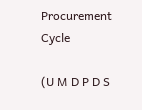Procurement Cycle

(U M D P D S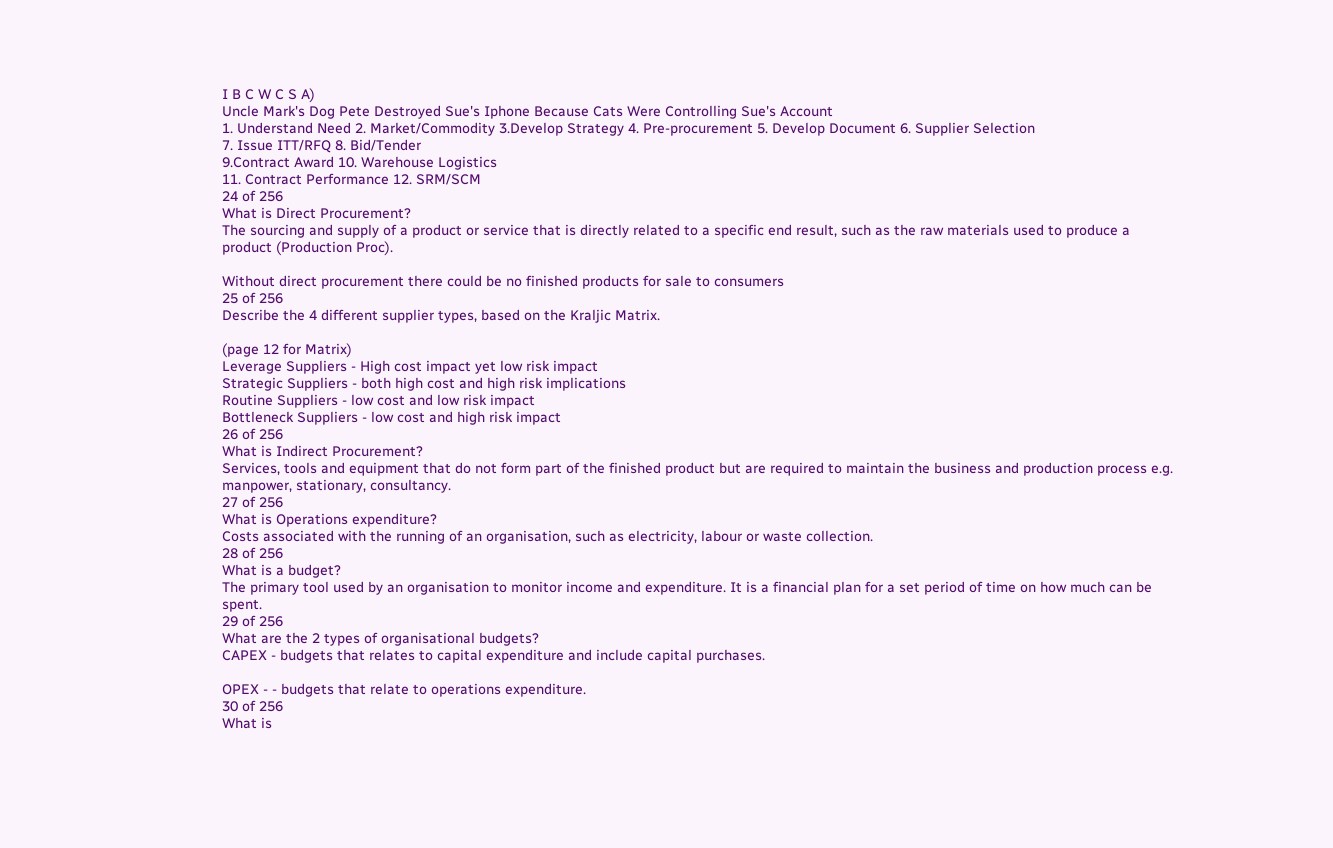I B C W C S A)
Uncle Mark's Dog Pete Destroyed Sue's Iphone Because Cats Were Controlling Sue's Account
1. Understand Need 2. Market/Commodity 3.Develop Strategy 4. Pre-procurement 5. Develop Document 6. Supplier Selection
7. Issue ITT/RFQ 8. Bid/Tender
9.Contract Award 10. Warehouse Logistics
11. Contract Performance 12. SRM/SCM
24 of 256
What is Direct Procurement?
The sourcing and supply of a product or service that is directly related to a specific end result, such as the raw materials used to produce a product (Production Proc).

Without direct procurement there could be no finished products for sale to consumers
25 of 256
Describe the 4 different supplier types, based on the Kraljic Matrix.

(page 12 for Matrix)
Leverage Suppliers - High cost impact yet low risk impact
Strategic Suppliers - both high cost and high risk implications
Routine Suppliers - low cost and low risk impact
Bottleneck Suppliers - low cost and high risk impact
26 of 256
What is Indirect Procurement?
Services, tools and equipment that do not form part of the finished product but are required to maintain the business and production process e.g. manpower, stationary, consultancy.
27 of 256
What is Operations expenditure?
Costs associated with the running of an organisation, such as electricity, labour or waste collection.
28 of 256
What is a budget?
The primary tool used by an organisation to monitor income and expenditure. It is a financial plan for a set period of time on how much can be spent.
29 of 256
What are the 2 types of organisational budgets?
CAPEX - budgets that relates to capital expenditure and include capital purchases.

OPEX - - budgets that relate to operations expenditure.
30 of 256
What is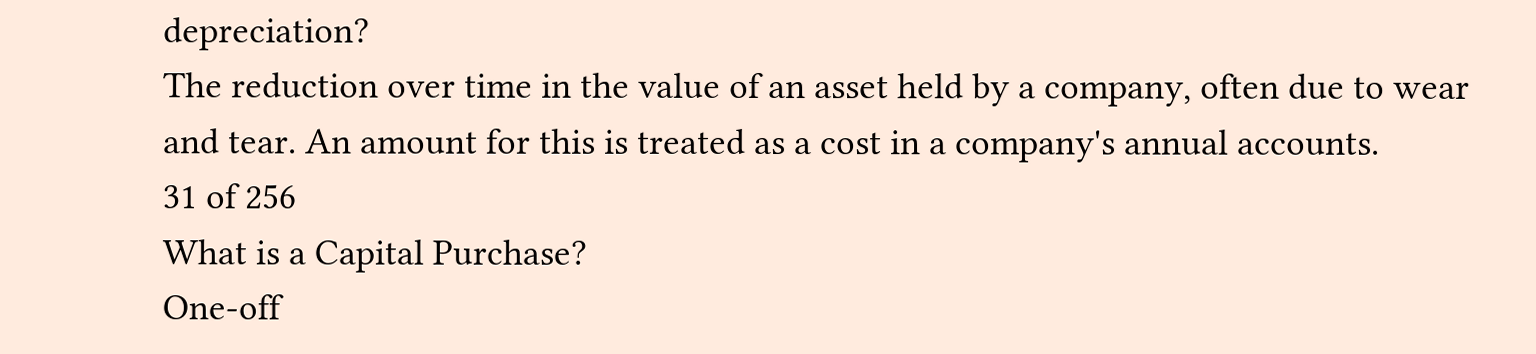depreciation?
The reduction over time in the value of an asset held by a company, often due to wear and tear. An amount for this is treated as a cost in a company's annual accounts.
31 of 256
What is a Capital Purchase?
One-off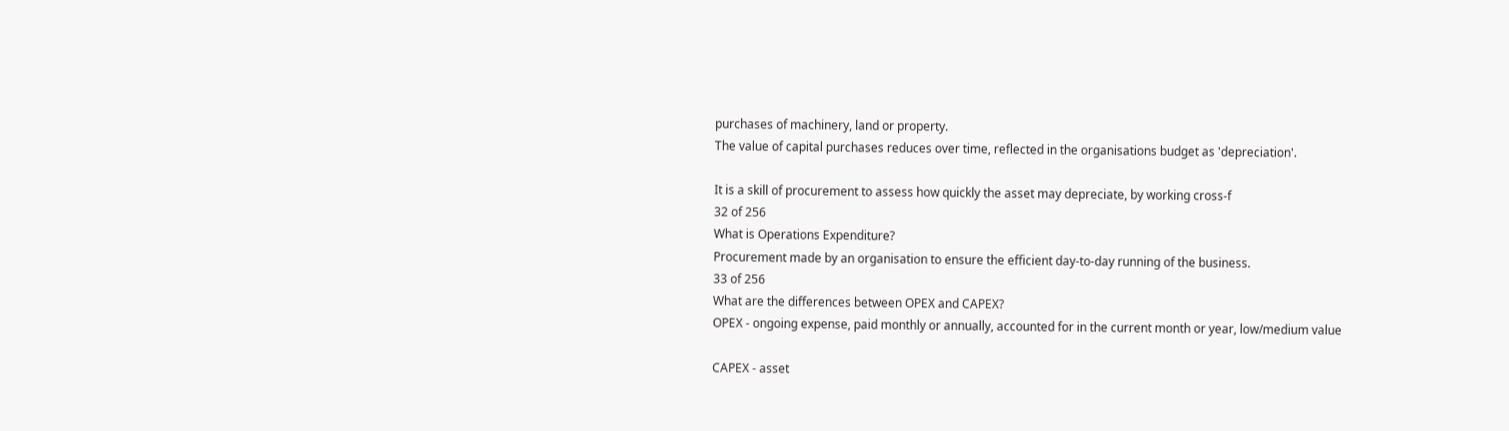purchases of machinery, land or property.
The value of capital purchases reduces over time, reflected in the organisations budget as 'depreciation'.

It is a skill of procurement to assess how quickly the asset may depreciate, by working cross-f
32 of 256
What is Operations Expenditure?
Procurement made by an organisation to ensure the efficient day-to-day running of the business.
33 of 256
What are the differences between OPEX and CAPEX?
OPEX - ongoing expense, paid monthly or annually, accounted for in the current month or year, low/medium value

CAPEX - asset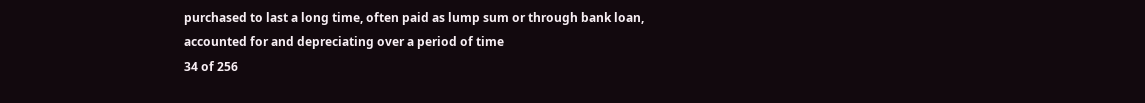purchased to last a long time, often paid as lump sum or through bank loan, accounted for and depreciating over a period of time
34 of 256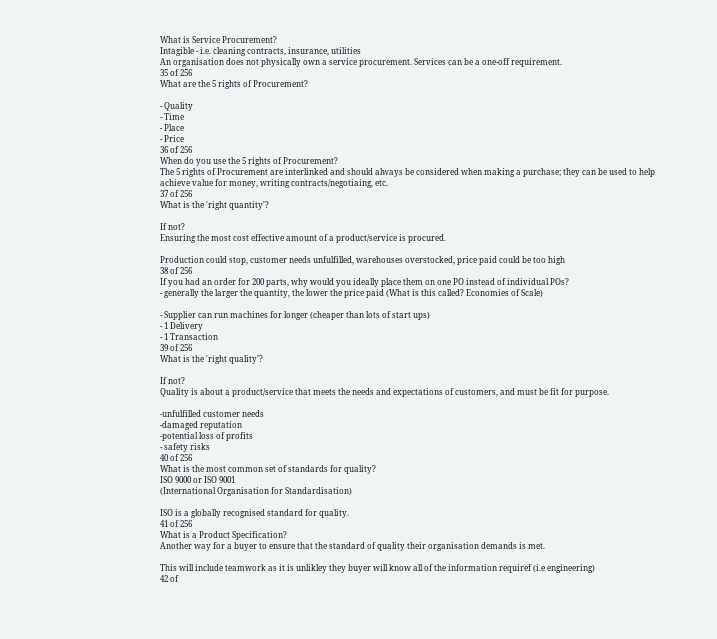What is Service Procurement?
Intagible - i.e. cleaning contracts, insurance, utilities
An organisation does not physically own a service procurement. Services can be a one-off requirement.
35 of 256
What are the 5 rights of Procurement?

- Quality
- Time
- Place
- Price
36 of 256
When do you use the 5 rights of Procurement?
The 5 rights of Procurement are interlinked and should always be considered when making a purchase; they can be used to help achieve value for money, writing contracts/negotiaing, etc.
37 of 256
What is the 'right quantity'?

If not?
Ensuring the most cost effective amount of a product/service is procured.

Production could stop, customer needs unfulfilled, warehouses overstocked, price paid could be too high
38 of 256
If you had an order for 200 parts, why would you ideally place them on one PO instead of individual POs?
- generally the larger the quantity, the lower the price paid (What is this called? Economies of Scale)

- Supplier can run machines for longer (cheaper than lots of start ups)
- 1 Delivery
- 1 Transaction
39 of 256
What is the 'right quality'?

If not?
Quality is about a product/service that meets the needs and expectations of customers, and must be fit for purpose.

-unfulfilled customer needs
-damaged reputation
-potential loss of profits
- safety risks
40 of 256
What is the most common set of standards for quality?
ISO 9000 or ISO 9001
(International Organisation for Standardisation)

ISO is a globally recognised standard for quality.
41 of 256
What is a Product Specification?
Another way for a buyer to ensure that the standard of quality their organisation demands is met.

This will include teamwork as it is unlikley they buyer will know all of the information requiref (i.e engineering)
42 of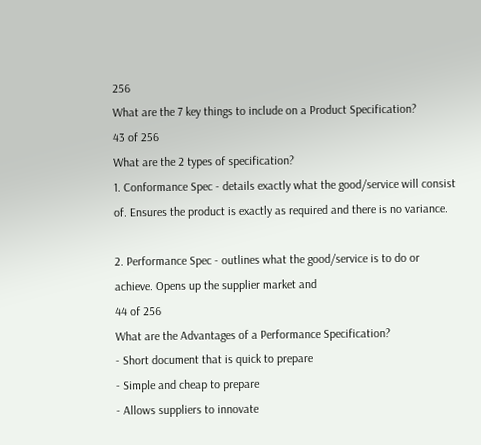256
What are the 7 key things to include on a Product Specification?
43 of 256
What are the 2 types of specification?
1. Conformance Spec - details exactly what the good/service will consist of. Ensures the product is exactly as required and there is no variance.

2. Performance Spec - outlines what the good/service is to do or achieve. Opens up the supplier market and
44 of 256
What are the Advantages of a Performance Specification?
- Short document that is quick to prepare
- Simple and cheap to prepare
- Allows suppliers to innovate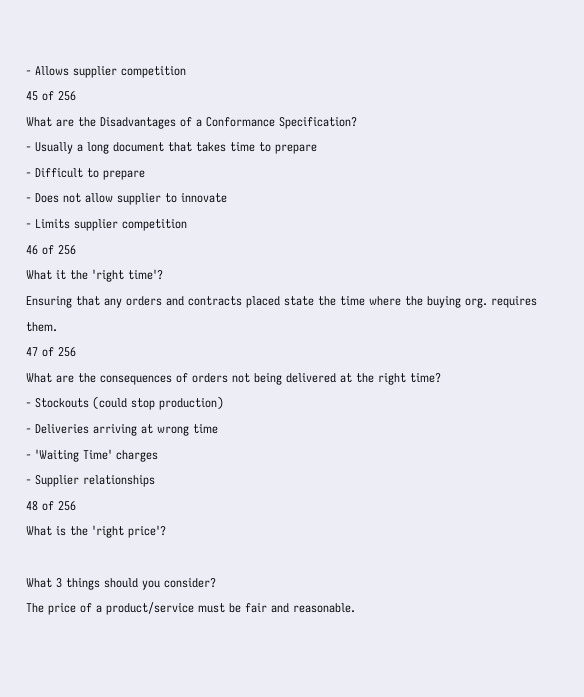- Allows supplier competition
45 of 256
What are the Disadvantages of a Conformance Specification?
- Usually a long document that takes time to prepare
- Difficult to prepare
- Does not allow supplier to innovate
- Limits supplier competition
46 of 256
What it the 'right time'?
Ensuring that any orders and contracts placed state the time where the buying org. requires them.
47 of 256
What are the consequences of orders not being delivered at the right time?
- Stockouts (could stop production)
- Deliveries arriving at wrong time
- 'Waiting Time' charges
- Supplier relationships
48 of 256
What is the 'right price'?

What 3 things should you consider?
The price of a product/service must be fair and reasonable.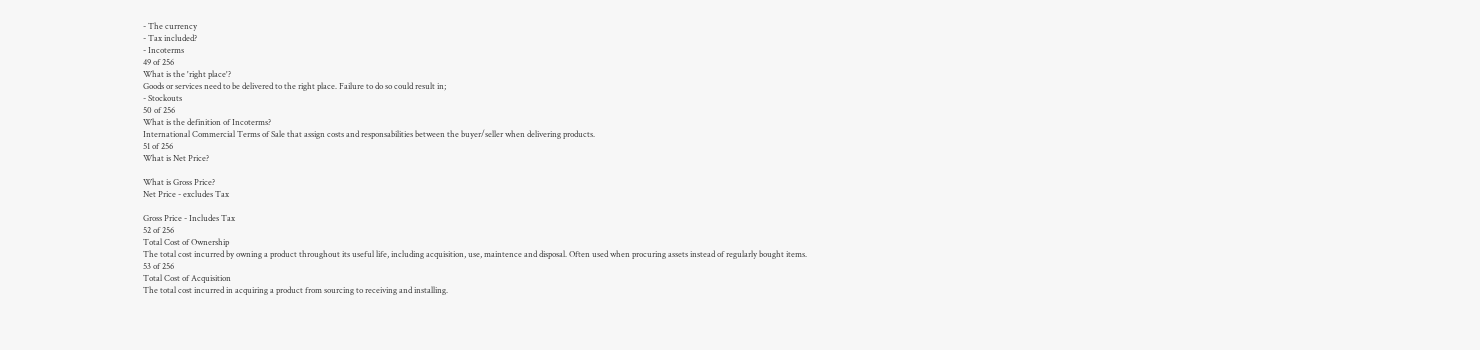- The currency
- Tax included?
- Incoterms
49 of 256
What is the 'right place'?
Goods or services need to be delivered to the right place. Failure to do so could result in;
- Stockouts
50 of 256
What is the definition of Incoterms?
International Commercial Terms of Sale that assign costs and responsabilities between the buyer/seller when delivering products.
51 of 256
What is Net Price?

What is Gross Price?
Net Price - excludes Tax

Gross Price - Includes Tax
52 of 256
Total Cost of Ownership
The total cost incurred by owning a product throughout its useful life, including acquisition, use, maintence and disposal. Often used when procuring assets instead of regularly bought items.
53 of 256
Total Cost of Acquisition
The total cost incurred in acquiring a product from sourcing to receiving and installing.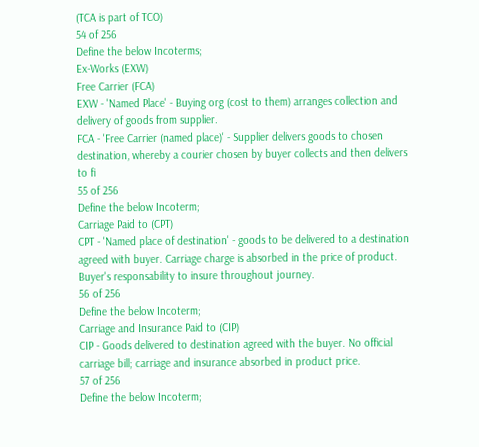(TCA is part of TCO)
54 of 256
Define the below Incoterms;
Ex-Works (EXW)
Free Carrier (FCA)
EXW - 'Named Place' - Buying org (cost to them) arranges collection and delivery of goods from supplier.
FCA - 'Free Carrier (named place)' - Supplier delivers goods to chosen destination, whereby a courier chosen by buyer collects and then delivers to fi
55 of 256
Define the below Incoterm;
Carriage Paid to (CPT)
CPT - 'Named place of destination' - goods to be delivered to a destination agreed with buyer. Carriage charge is absorbed in the price of product. Buyer's responsability to insure throughout journey.
56 of 256
Define the below Incoterm;
Carriage and Insurance Paid to (CIP)
CIP - Goods delivered to destination agreed with the buyer. No official carriage bill; carriage and insurance absorbed in product price.
57 of 256
Define the below Incoterm;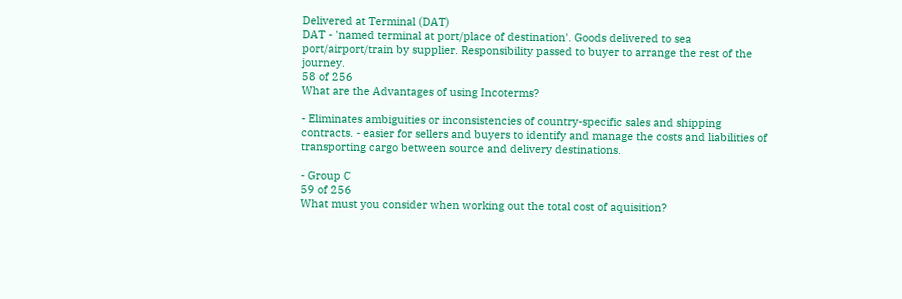Delivered at Terminal (DAT)
DAT - 'named terminal at port/place of destination'. Goods delivered to sea port/airport/train by supplier. Responsibility passed to buyer to arrange the rest of the journey.
58 of 256
What are the Advantages of using Incoterms?

- Eliminates ambiguities or inconsistencies of country-specific sales and shipping contracts. - easier for sellers and buyers to identify and manage the costs and liabilities of transporting cargo between source and delivery destinations.

- Group C
59 of 256
What must you consider when working out the total cost of aquisition?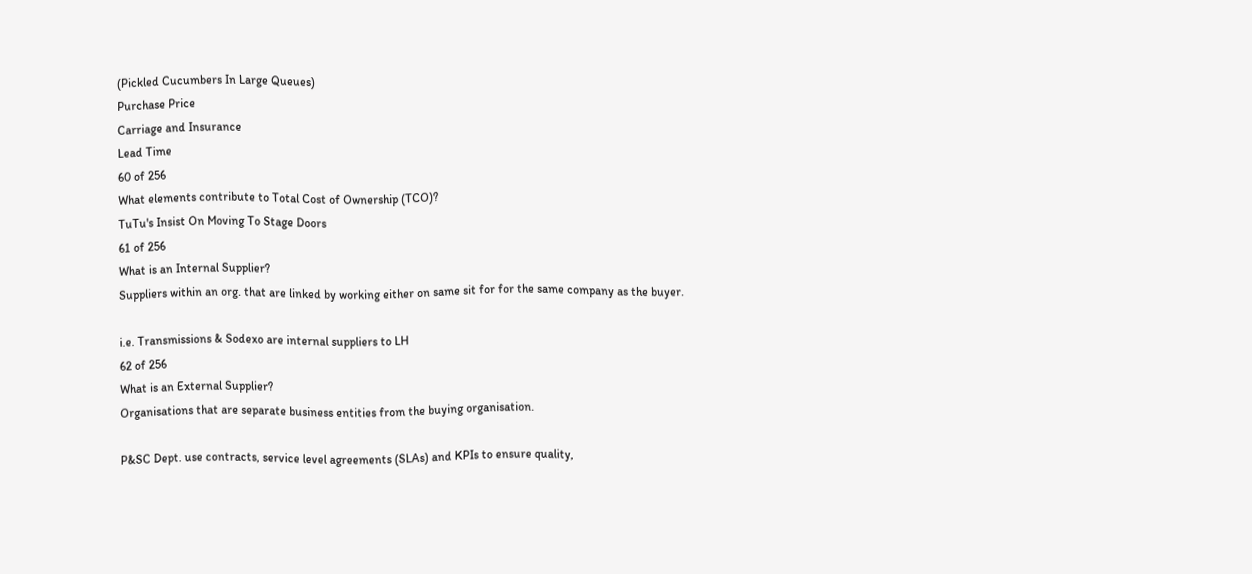(Pickled Cucumbers In Large Queues)
Purchase Price
Carriage and Insurance
Lead Time
60 of 256
What elements contribute to Total Cost of Ownership (TCO)?
TuTu's Insist On Moving To Stage Doors
61 of 256
What is an Internal Supplier?
Suppliers within an org. that are linked by working either on same sit for for the same company as the buyer.

i.e. Transmissions & Sodexo are internal suppliers to LH
62 of 256
What is an External Supplier?
Organisations that are separate business entities from the buying organisation.

P&SC Dept. use contracts, service level agreements (SLAs) and KPIs to ensure quality,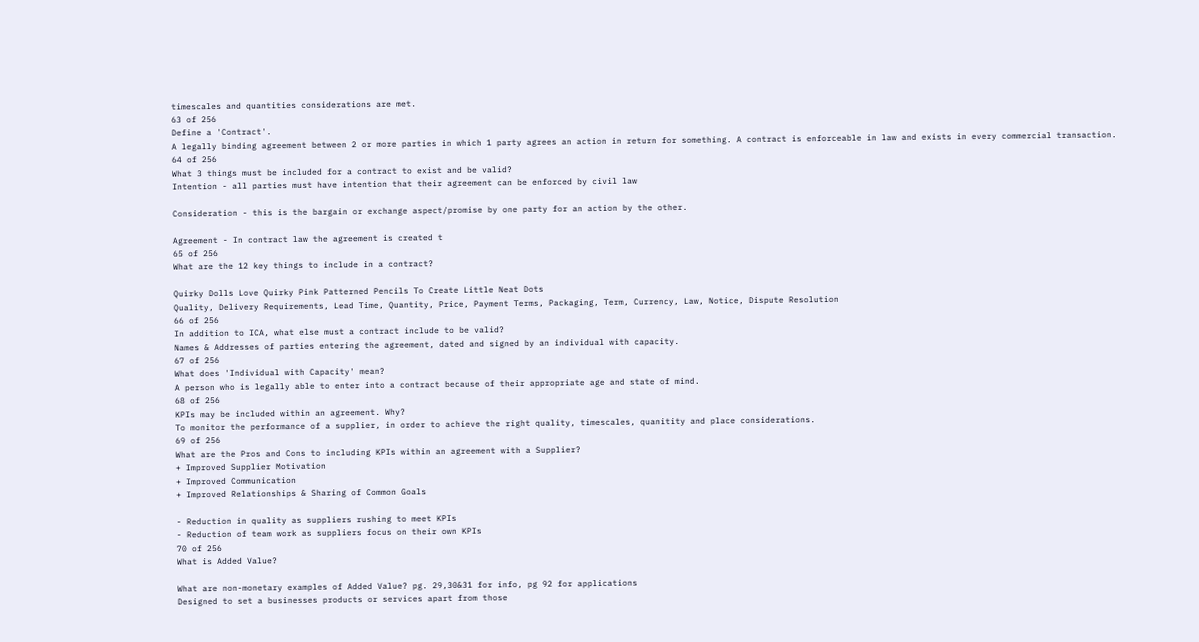timescales and quantities considerations are met.
63 of 256
Define a 'Contract'.
A legally binding agreement between 2 or more parties in which 1 party agrees an action in return for something. A contract is enforceable in law and exists in every commercial transaction.
64 of 256
What 3 things must be included for a contract to exist and be valid?
Intention - all parties must have intention that their agreement can be enforced by civil law

Consideration - this is the bargain or exchange aspect/promise by one party for an action by the other.

Agreement - In contract law the agreement is created t
65 of 256
What are the 12 key things to include in a contract?

Quirky Dolls Love Quirky Pink Patterned Pencils To Create Little Neat Dots
Quality, Delivery Requirements, Lead Time, Quantity, Price, Payment Terms, Packaging, Term, Currency, Law, Notice, Dispute Resolution
66 of 256
In addition to ICA, what else must a contract include to be valid?
Names & Addresses of parties entering the agreement, dated and signed by an individual with capacity.
67 of 256
What does 'Individual with Capacity' mean?
A person who is legally able to enter into a contract because of their appropriate age and state of mind.
68 of 256
KPIs may be included within an agreement. Why?
To monitor the performance of a supplier, in order to achieve the right quality, timescales, quanitity and place considerations.
69 of 256
What are the Pros and Cons to including KPIs within an agreement with a Supplier?
+ Improved Supplier Motivation
+ Improved Communication
+ Improved Relationships & Sharing of Common Goals

- Reduction in quality as suppliers rushing to meet KPIs
- Reduction of team work as suppliers focus on their own KPIs
70 of 256
What is Added Value?

What are non-monetary examples of Added Value? pg. 29,30&31 for info, pg 92 for applications
Designed to set a businesses products or services apart from those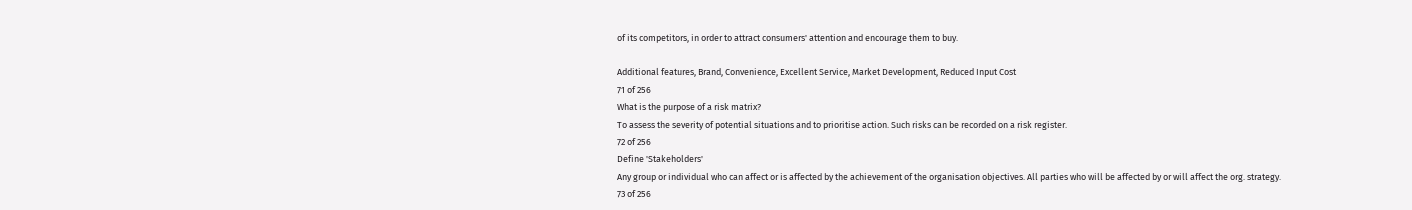of its competitors, in order to attract consumers' attention and encourage them to buy.

Additional features, Brand, Convenience, Excellent Service, Market Development, Reduced Input Cost
71 of 256
What is the purpose of a risk matrix?
To assess the severity of potential situations and to prioritise action. Such risks can be recorded on a risk register.
72 of 256
Define 'Stakeholders'
Any group or individual who can affect or is affected by the achievement of the organisation objectives. All parties who will be affected by or will affect the org. strategy.
73 of 256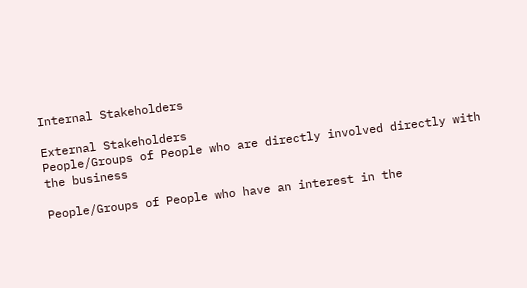Internal Stakeholders

External Stakeholders
People/Groups of People who are directly involved directly with the business

People/Groups of People who have an interest in the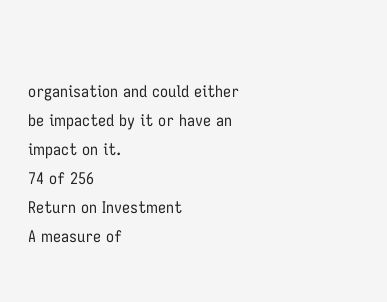organisation and could either be impacted by it or have an impact on it.
74 of 256
Return on Investment
A measure of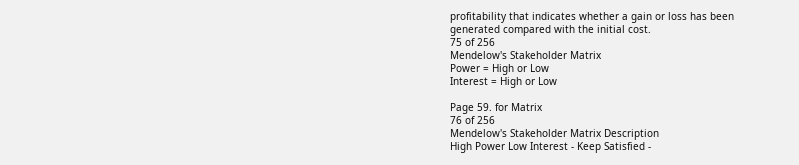profitability that indicates whether a gain or loss has been generated compared with the initial cost.
75 of 256
Mendelow's Stakeholder Matrix
Power = High or Low
Interest = High or Low

Page 59. for Matrix
76 of 256
Mendelow's Stakeholder Matrix Description
High Power Low Interest - Keep Satisfied -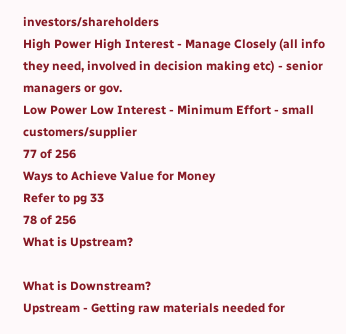investors/shareholders
High Power High Interest - Manage Closely (all info they need, involved in decision making etc) - senior managers or gov.
Low Power Low Interest - Minimum Effort - small customers/supplier
77 of 256
Ways to Achieve Value for Money
Refer to pg 33
78 of 256
What is Upstream?

What is Downstream?
Upstream - Getting raw materials needed for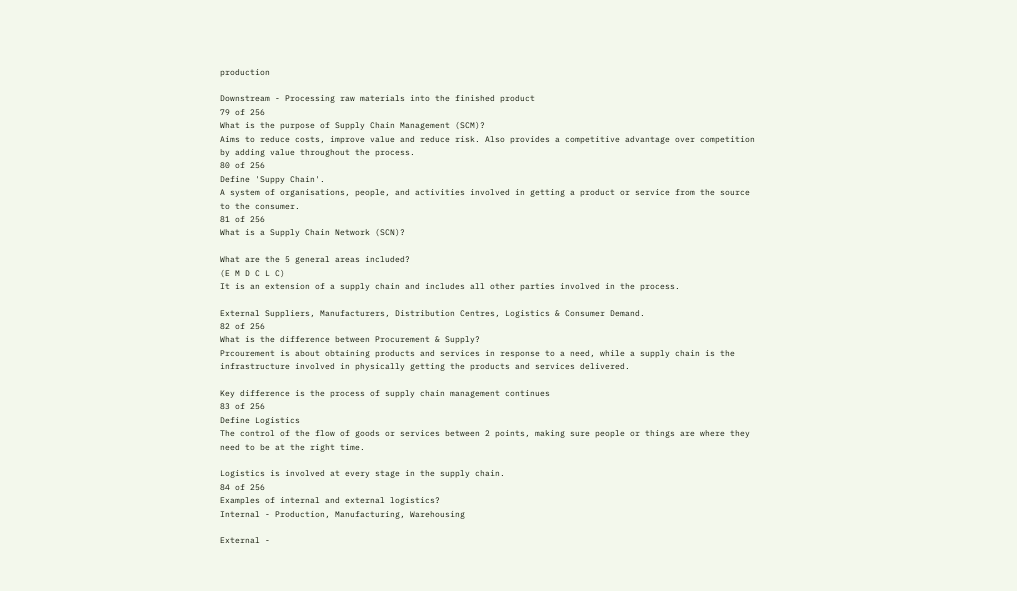production

Downstream - Processing raw materials into the finished product
79 of 256
What is the purpose of Supply Chain Management (SCM)?
Aims to reduce costs, improve value and reduce risk. Also provides a competitive advantage over competition by adding value throughout the process.
80 of 256
Define 'Suppy Chain'.
A system of organisations, people, and activities involved in getting a product or service from the source to the consumer.
81 of 256
What is a Supply Chain Network (SCN)?

What are the 5 general areas included?
(E M D C L C)
It is an extension of a supply chain and includes all other parties involved in the process.

External Suppliers, Manufacturers, Distribution Centres, Logistics & Consumer Demand.
82 of 256
What is the difference between Procurement & Supply?
Prcourement is about obtaining products and services in response to a need, while a supply chain is the infrastructure involved in physically getting the products and services delivered.

Key difference is the process of supply chain management continues
83 of 256
Define Logistics
The control of the flow of goods or services between 2 points, making sure people or things are where they need to be at the right time.

Logistics is involved at every stage in the supply chain.
84 of 256
Examples of internal and external logistics?
Internal - Production, Manufacturing, Warehousing

External -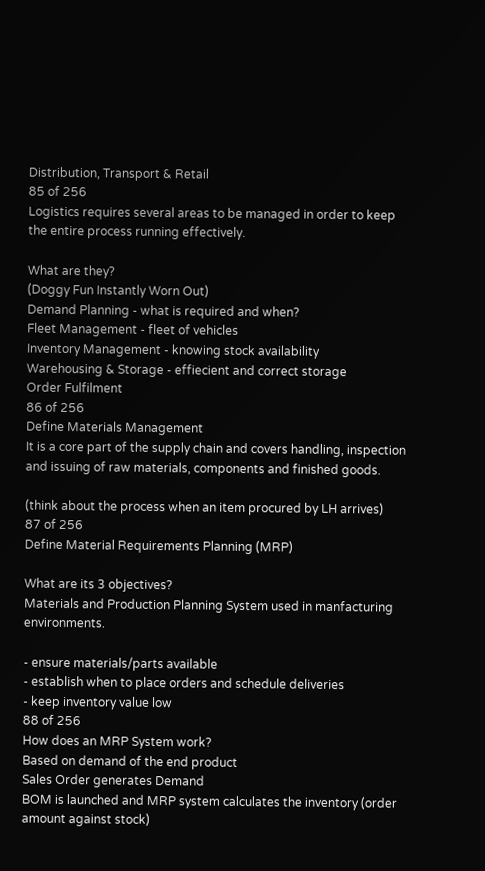Distribution, Transport & Retail
85 of 256
Logistics requires several areas to be managed in order to keep the entire process running effectively.

What are they?
(Doggy Fun Instantly Worn Out)
Demand Planning - what is required and when?
Fleet Management - fleet of vehicles
Inventory Management - knowing stock availability
Warehousing & Storage - effiecient and correct storage
Order Fulfilment
86 of 256
Define Materials Management
It is a core part of the supply chain and covers handling, inspection and issuing of raw materials, components and finished goods.

(think about the process when an item procured by LH arrives)
87 of 256
Define Material Requirements Planning (MRP)

What are its 3 objectives?
Materials and Production Planning System used in manfacturing environments.

- ensure materials/parts available
- establish when to place orders and schedule deliveries
- keep inventory value low
88 of 256
How does an MRP System work?
Based on demand of the end product
Sales Order generates Demand
BOM is launched and MRP system calculates the inventory (order amount against stock)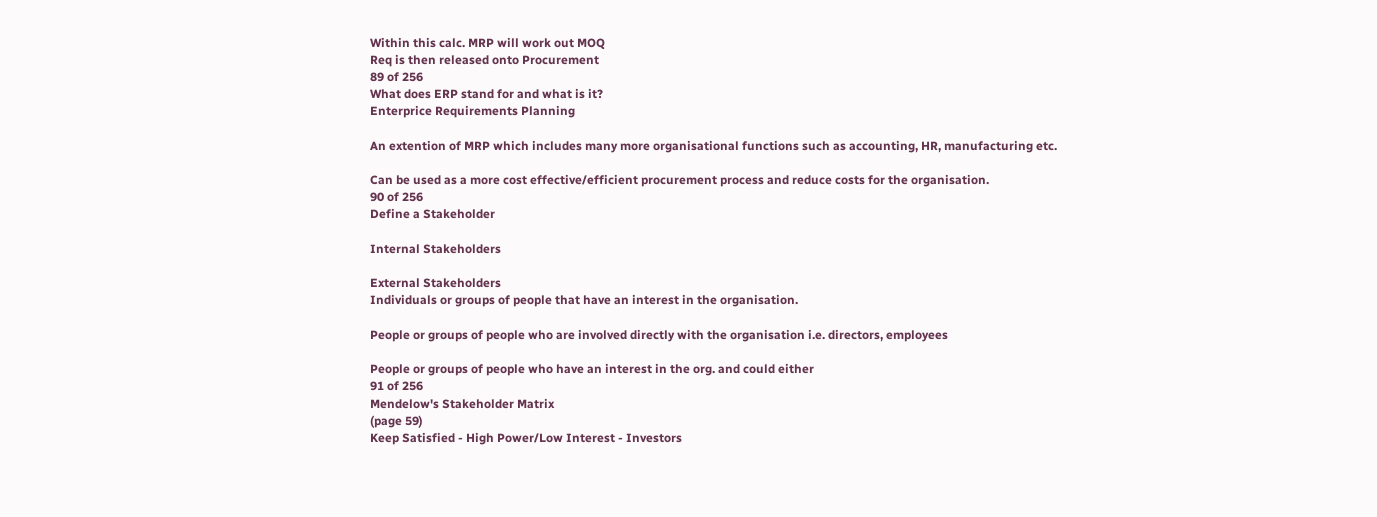Within this calc. MRP will work out MOQ
Req is then released onto Procurement
89 of 256
What does ERP stand for and what is it?
Enterprice Requirements Planning

An extention of MRP which includes many more organisational functions such as accounting, HR, manufacturing etc.

Can be used as a more cost effective/efficient procurement process and reduce costs for the organisation.
90 of 256
Define a Stakeholder

Internal Stakeholders

External Stakeholders
Individuals or groups of people that have an interest in the organisation.

People or groups of people who are involved directly with the organisation i.e. directors, employees

People or groups of people who have an interest in the org. and could either
91 of 256
Mendelow's Stakeholder Matrix
(page 59)
Keep Satisfied - High Power/Low Interest - Investors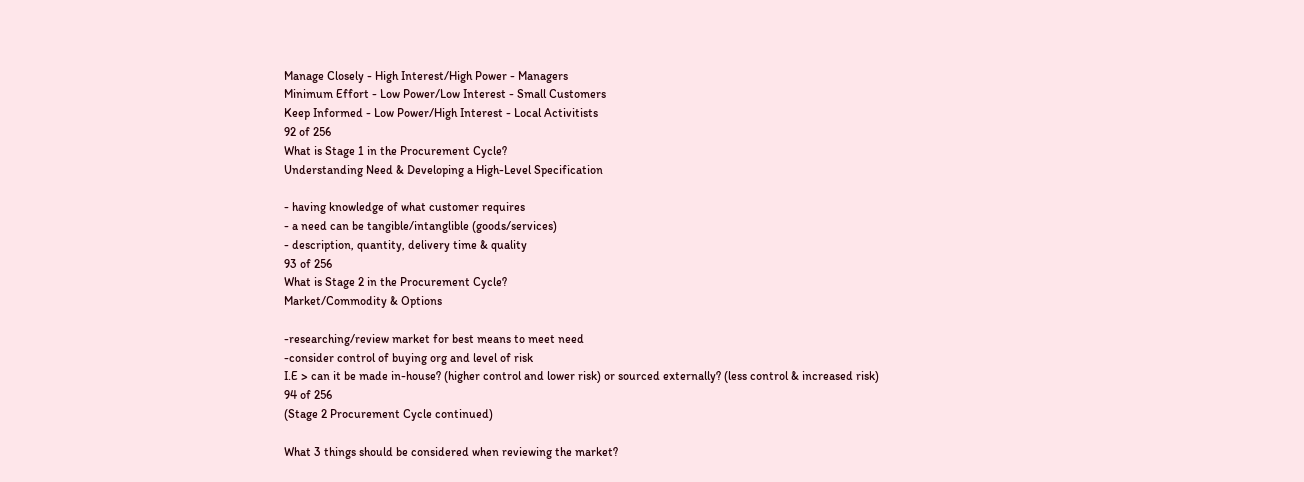Manage Closely - High Interest/High Power - Managers
Minimum Effort - Low Power/Low Interest - Small Customers
Keep Informed - Low Power/High Interest - Local Activitists
92 of 256
What is Stage 1 in the Procurement Cycle?
Understanding Need & Developing a High-Level Specification

- having knowledge of what customer requires
- a need can be tangible/intanglible (goods/services)
- description, quantity, delivery time & quality
93 of 256
What is Stage 2 in the Procurement Cycle?
Market/Commodity & Options

-researching/review market for best means to meet need
-consider control of buying org and level of risk
I.E > can it be made in-house? (higher control and lower risk) or sourced externally? (less control & increased risk)
94 of 256
(Stage 2 Procurement Cycle continued)

What 3 things should be considered when reviewing the market?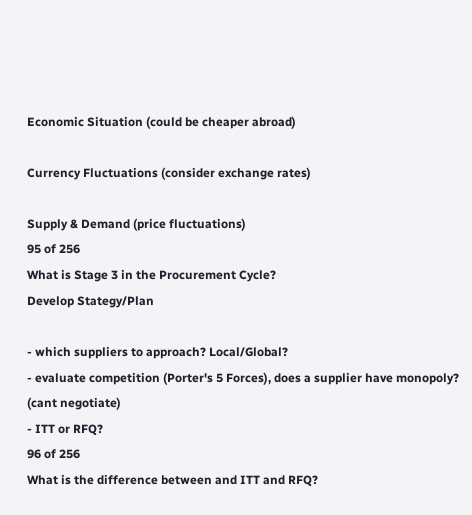Economic Situation (could be cheaper abroad)

Currency Fluctuations (consider exchange rates)

Supply & Demand (price fluctuations)
95 of 256
What is Stage 3 in the Procurement Cycle?
Develop Stategy/Plan

- which suppliers to approach? Local/Global?
- evaluate competition (Porter's 5 Forces), does a supplier have monopoly? (cant negotiate)
- ITT or RFQ?
96 of 256
What is the difference between and ITT and RFQ?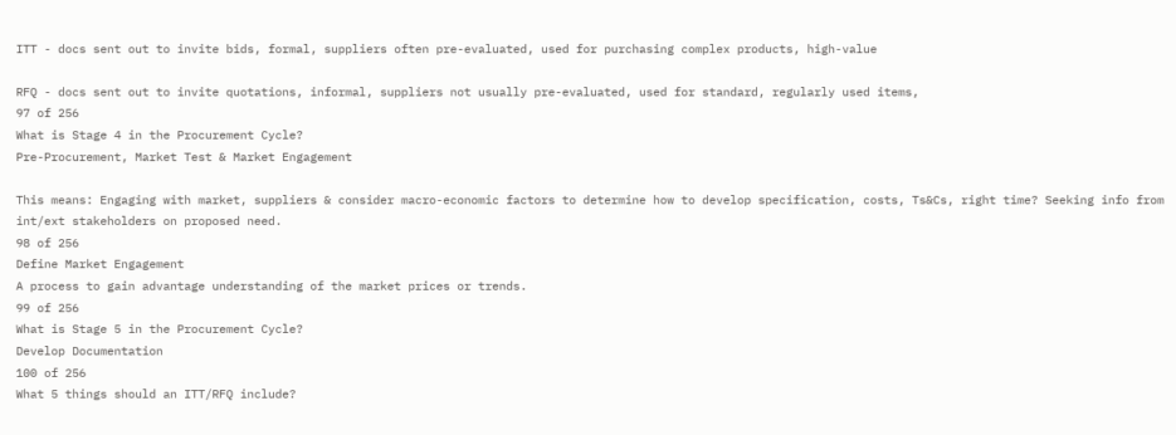ITT - docs sent out to invite bids, formal, suppliers often pre-evaluated, used for purchasing complex products, high-value

RFQ - docs sent out to invite quotations, informal, suppliers not usually pre-evaluated, used for standard, regularly used items,
97 of 256
What is Stage 4 in the Procurement Cycle?
Pre-Procurement, Market Test & Market Engagement

This means: Engaging with market, suppliers & consider macro-economic factors to determine how to develop specification, costs, Ts&Cs, right time? Seeking info from int/ext stakeholders on proposed need.
98 of 256
Define Market Engagement
A process to gain advantage understanding of the market prices or trends.
99 of 256
What is Stage 5 in the Procurement Cycle?
Develop Documentation
100 of 256
What 5 things should an ITT/RFQ include?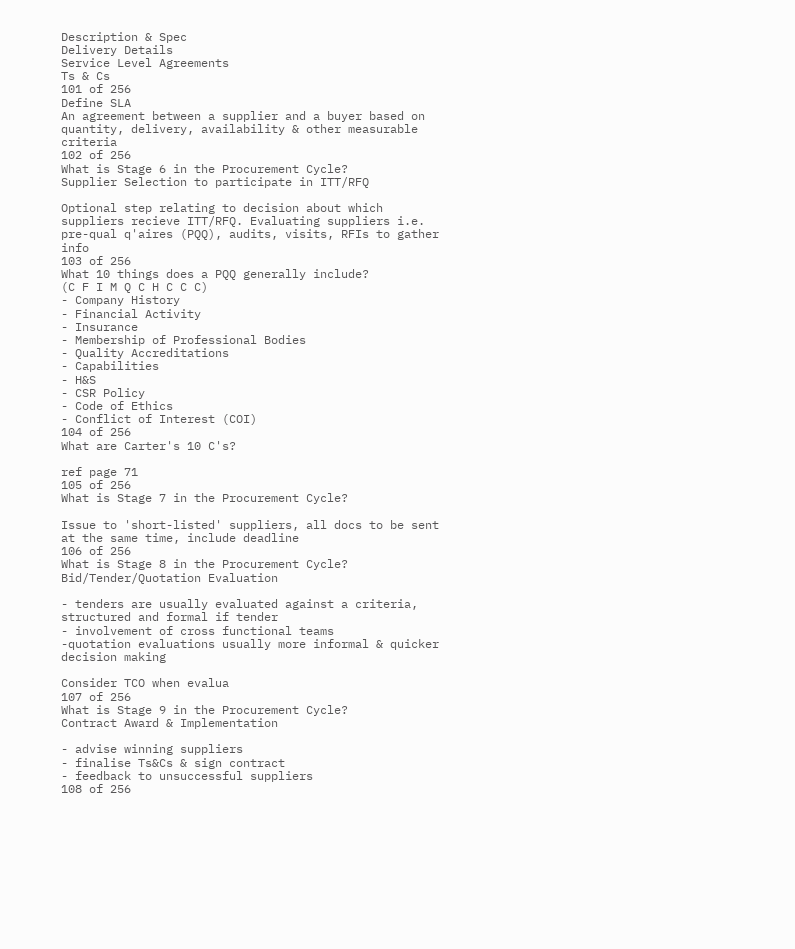Description & Spec
Delivery Details
Service Level Agreements
Ts & Cs
101 of 256
Define SLA
An agreement between a supplier and a buyer based on quantity, delivery, availability & other measurable criteria
102 of 256
What is Stage 6 in the Procurement Cycle?
Supplier Selection to participate in ITT/RFQ

Optional step relating to decision about which suppliers recieve ITT/RFQ. Evaluating suppliers i.e. pre-qual q'aires (PQQ), audits, visits, RFIs to gather info
103 of 256
What 10 things does a PQQ generally include?
(C F I M Q C H C C C)
- Company History
- Financial Activity
- Insurance
- Membership of Professional Bodies
- Quality Accreditations
- Capabilities
- H&S
- CSR Policy
- Code of Ethics
- Conflict of Interest (COI)
104 of 256
What are Carter's 10 C's?

ref page 71
105 of 256
What is Stage 7 in the Procurement Cycle?

Issue to 'short-listed' suppliers, all docs to be sent at the same time, include deadline
106 of 256
What is Stage 8 in the Procurement Cycle?
Bid/Tender/Quotation Evaluation

- tenders are usually evaluated against a criteria, structured and formal if tender
- involvement of cross functional teams
-quotation evaluations usually more informal & quicker decision making

Consider TCO when evalua
107 of 256
What is Stage 9 in the Procurement Cycle?
Contract Award & Implementation

- advise winning suppliers
- finalise Ts&Cs & sign contract
- feedback to unsuccessful suppliers
108 of 256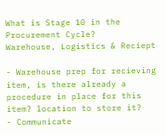What is Stage 10 in the Procurement Cycle?
Warehouse, Logistics & Reciept

- Warehouse prep for recieving item, is there already a procedure in place for this item? location to store it?
- Communicate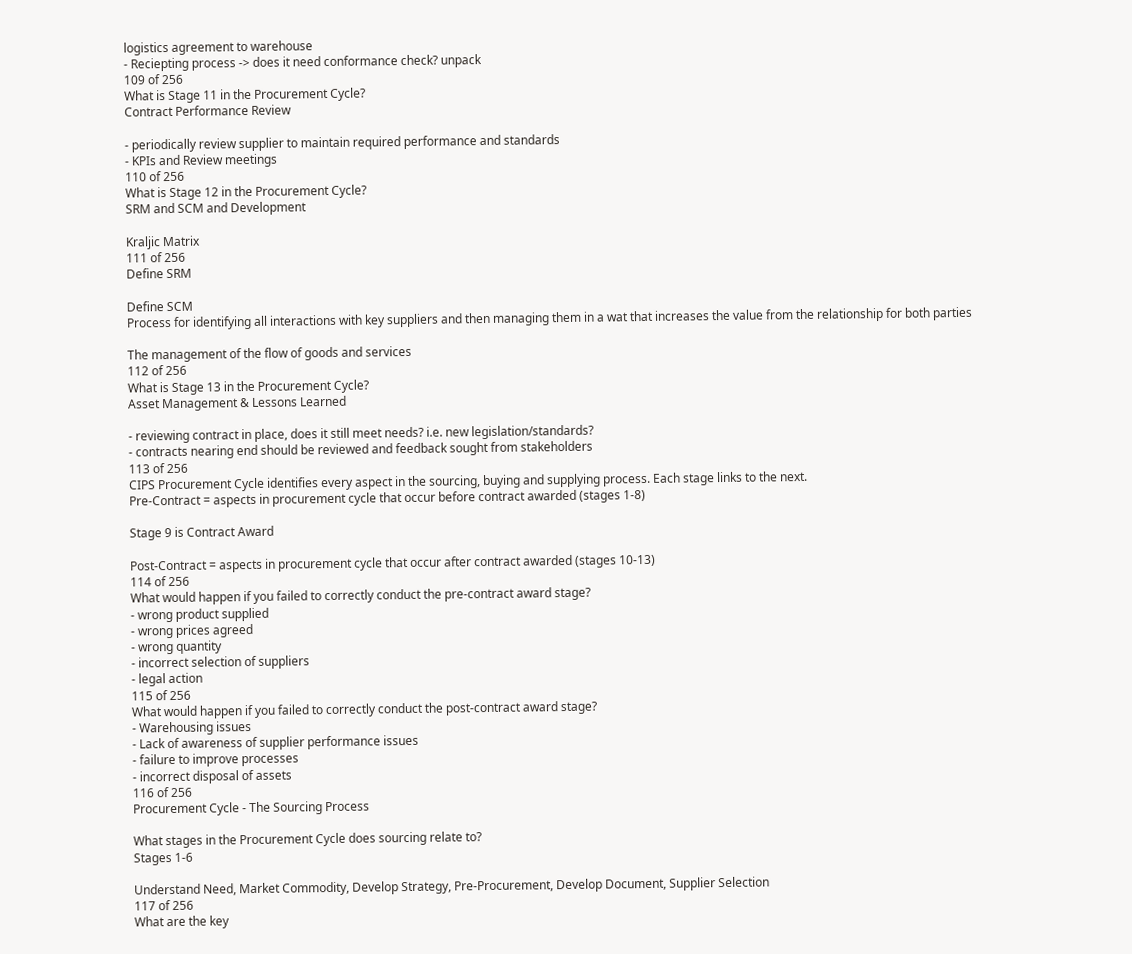logistics agreement to warehouse
- Reciepting process -> does it need conformance check? unpack
109 of 256
What is Stage 11 in the Procurement Cycle?
Contract Performance Review

- periodically review supplier to maintain required performance and standards
- KPIs and Review meetings
110 of 256
What is Stage 12 in the Procurement Cycle?
SRM and SCM and Development

Kraljic Matrix
111 of 256
Define SRM

Define SCM
Process for identifying all interactions with key suppliers and then managing them in a wat that increases the value from the relationship for both parties

The management of the flow of goods and services
112 of 256
What is Stage 13 in the Procurement Cycle?
Asset Management & Lessons Learned

- reviewing contract in place, does it still meet needs? i.e. new legislation/standards?
- contracts nearing end should be reviewed and feedback sought from stakeholders
113 of 256
CIPS Procurement Cycle identifies every aspect in the sourcing, buying and supplying process. Each stage links to the next.
Pre-Contract = aspects in procurement cycle that occur before contract awarded (stages 1-8)

Stage 9 is Contract Award

Post-Contract = aspects in procurement cycle that occur after contract awarded (stages 10-13)
114 of 256
What would happen if you failed to correctly conduct the pre-contract award stage?
- wrong product supplied
- wrong prices agreed
- wrong quantity
- incorrect selection of suppliers
- legal action
115 of 256
What would happen if you failed to correctly conduct the post-contract award stage?
- Warehousing issues
- Lack of awareness of supplier performance issues
- failure to improve processes
- incorrect disposal of assets
116 of 256
Procurement Cycle - The Sourcing Process

What stages in the Procurement Cycle does sourcing relate to?
Stages 1-6

Understand Need, Market Commodity, Develop Strategy, Pre-Procurement, Develop Document, Supplier Selection
117 of 256
What are the key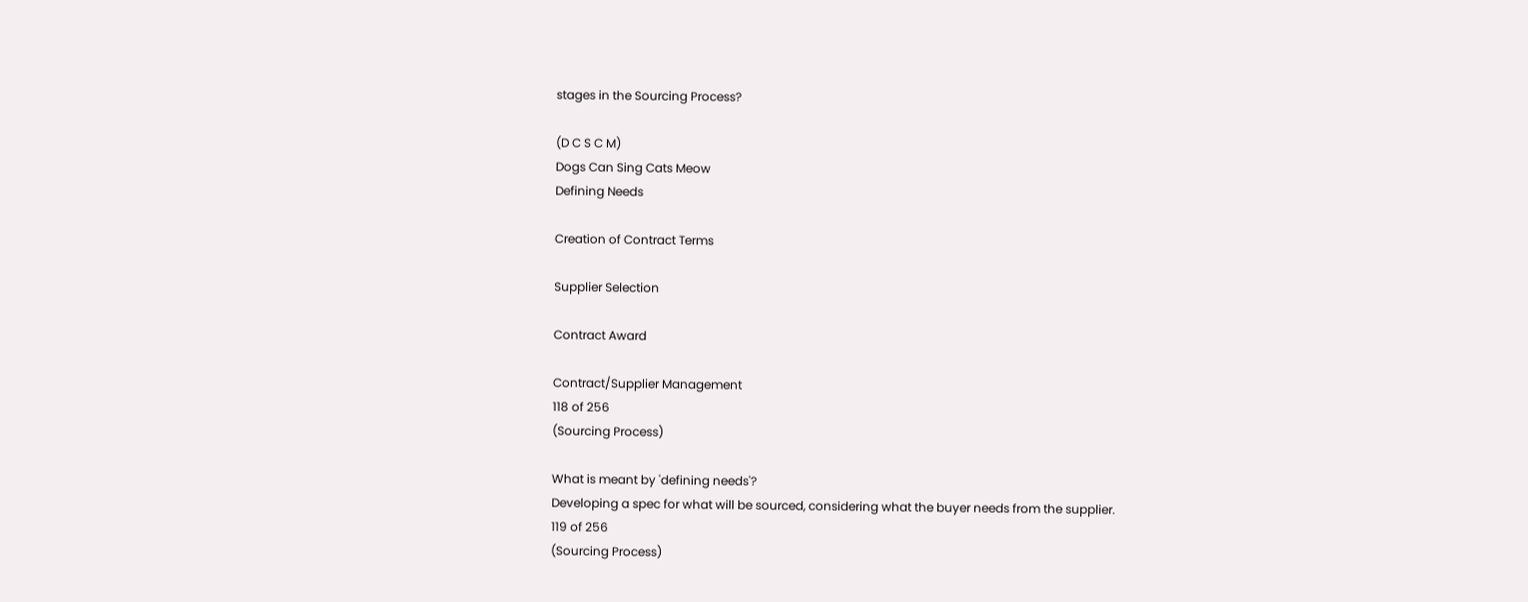stages in the Sourcing Process?

(D C S C M)
Dogs Can Sing Cats Meow
Defining Needs

Creation of Contract Terms

Supplier Selection

Contract Award

Contract/Supplier Management
118 of 256
(Sourcing Process)

What is meant by 'defining needs'?
Developing a spec for what will be sourced, considering what the buyer needs from the supplier.
119 of 256
(Sourcing Process)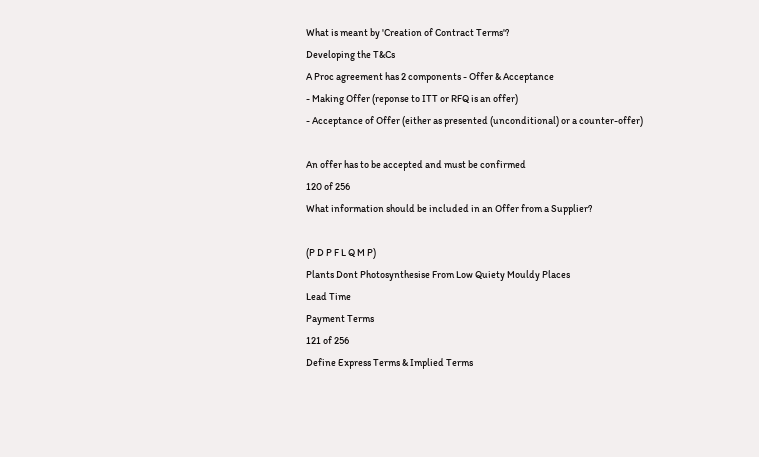What is meant by 'Creation of Contract Terms'?
Developing the T&Cs
A Proc agreement has 2 components - Offer & Acceptance
- Making Offer (reponse to ITT or RFQ is an offer)
- Acceptance of Offer (either as presented (unconditional) or a counter-offer)

An offer has to be accepted and must be confirmed
120 of 256
What information should be included in an Offer from a Supplier?

(P D P F L Q M P)
Plants Dont Photosynthesise From Low Quiety Mouldy Places
Lead Time
Payment Terms
121 of 256
Define Express Terms & Implied Terms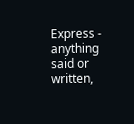Express - anything said or written,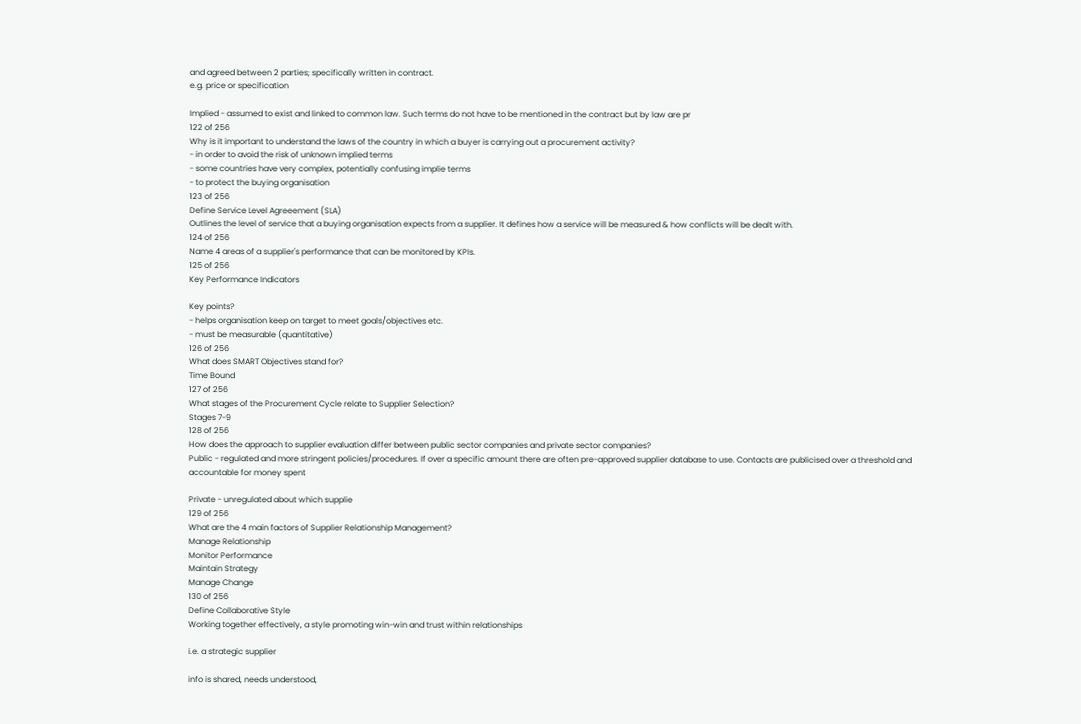and agreed between 2 parties; specifically written in contract.
e.g. price or specification

Implied - assumed to exist and linked to common law. Such terms do not have to be mentioned in the contract but by law are pr
122 of 256
Why is it important to understand the laws of the country in which a buyer is carrying out a procurement activity?
- in order to avoid the risk of unknown implied terms
- some countries have very complex, potentially confusing implie terms
- to protect the buying organisation
123 of 256
Define Service Level Agreeement (SLA)
Outlines the level of service that a buying organisation expects from a supplier. It defines how a service will be measured & how conflicts will be dealt with.
124 of 256
Name 4 areas of a supplier's performance that can be monitored by KPIs.
125 of 256
Key Performance Indicators

Key points?
- helps organisation keep on target to meet goals/objectives etc.
- must be measurable (quantitative)
126 of 256
What does SMART Objectives stand for?
Time Bound
127 of 256
What stages of the Procurement Cycle relate to Supplier Selection?
Stages 7-9
128 of 256
How does the approach to supplier evaluation differ between public sector companies and private sector companies?
Public - regulated and more stringent policies/procedures. If over a specific amount there are often pre-approved supplier database to use. Contacts are publicised over a threshold and accountable for money spent

Private - unregulated about which supplie
129 of 256
What are the 4 main factors of Supplier Relationship Management?
Manage Relationship
Monitor Performance
Maintain Strategy
Manage Change
130 of 256
Define Collaborative Style
Working together effectively, a style promoting win-win and trust within relationships

i.e. a strategic supplier

info is shared, needs understood,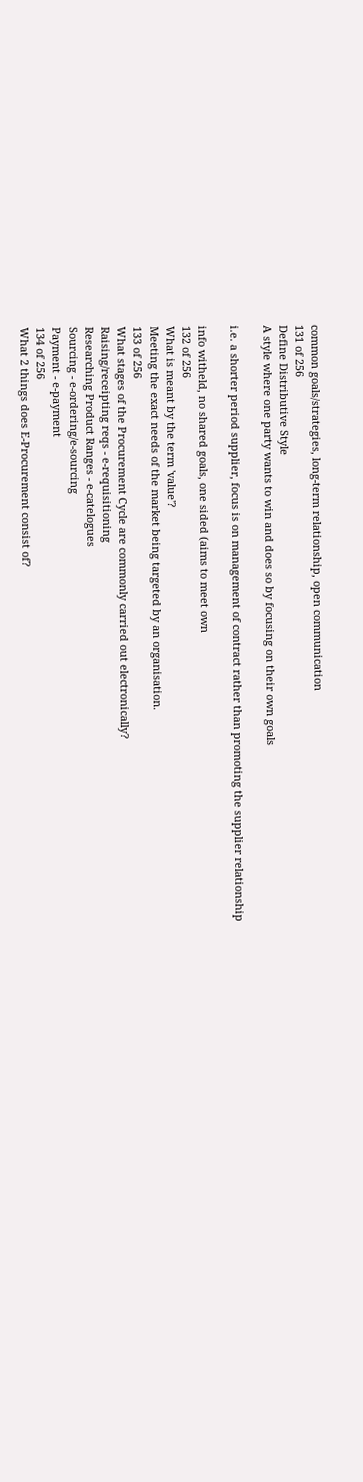common goals/strategies, long-term relationship, open communication
131 of 256
Define Distributive Style
A style where one party wants to win and does so by focusing on their own goals

i.e. a shorter period supplier, focus is on management of contract rather than promoting the supplier relationship

info witheld, no shared goals, one sided (aims to meet own
132 of 256
What is meant by the term 'value'?
Meeting the exact needs of the market being targeted by an organisation.
133 of 256
What stages of the Procurement Cycle are commonly carried out electronically?
Raising/receipting reqs - e-requisitioning
Researching Product Ranges - e-catelogues
Sourcing - e-ordering/e-sourcing
Payment - e-payment
134 of 256
What 2 things does E-Procurement consist of?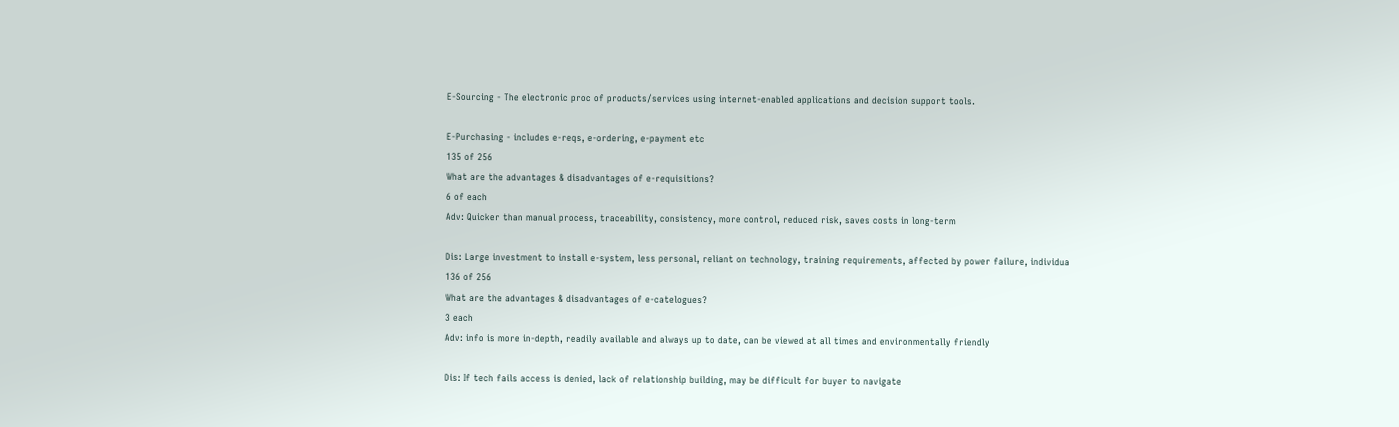E-Sourcing - The electronic proc of products/services using internet-enabled applications and decision support tools.

E-Purchasing - includes e-reqs, e-ordering, e-payment etc
135 of 256
What are the advantages & disadvantages of e-requisitions?
6 of each
Adv: Quicker than manual process, traceability, consistency, more control, reduced risk, saves costs in long-term

Dis: Large investment to install e-system, less personal, reliant on technology, training requirements, affected by power failure, individua
136 of 256
What are the advantages & disadvantages of e-catelogues?
3 each
Adv: info is more in-depth, readily available and always up to date, can be viewed at all times and environmentally friendly

Dis: If tech fails access is denied, lack of relationship building, may be difficult for buyer to navigate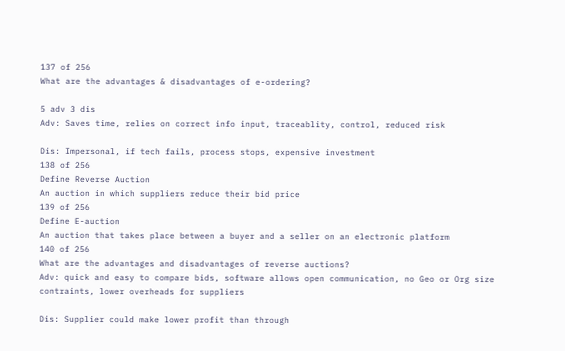137 of 256
What are the advantages & disadvantages of e-ordering?

5 adv 3 dis
Adv: Saves time, relies on correct info input, traceablity, control, reduced risk

Dis: Impersonal, if tech fails, process stops, expensive investment
138 of 256
Define Reverse Auction
An auction in which suppliers reduce their bid price
139 of 256
Define E-auction
An auction that takes place between a buyer and a seller on an electronic platform
140 of 256
What are the advantages and disadvantages of reverse auctions?
Adv: quick and easy to compare bids, software allows open communication, no Geo or Org size contraints, lower overheads for suppliers

Dis: Supplier could make lower profit than through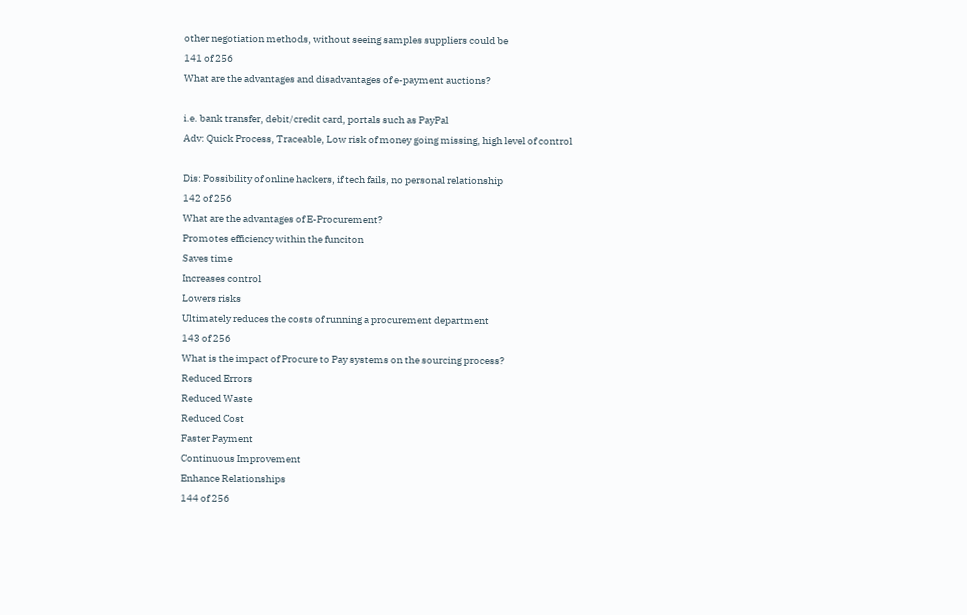other negotiation methods, without seeing samples suppliers could be
141 of 256
What are the advantages and disadvantages of e-payment auctions?

i.e. bank transfer, debit/credit card, portals such as PayPal
Adv: Quick Process, Traceable, Low risk of money going missing, high level of control

Dis: Possibility of online hackers, if tech fails, no personal relationship
142 of 256
What are the advantages of E-Procurement?
Promotes efficiency within the funciton
Saves time
Increases control
Lowers risks
Ultimately reduces the costs of running a procurement department
143 of 256
What is the impact of Procure to Pay systems on the sourcing process?
Reduced Errors
Reduced Waste
Reduced Cost
Faster Payment
Continuous Improvement
Enhance Relationships
144 of 256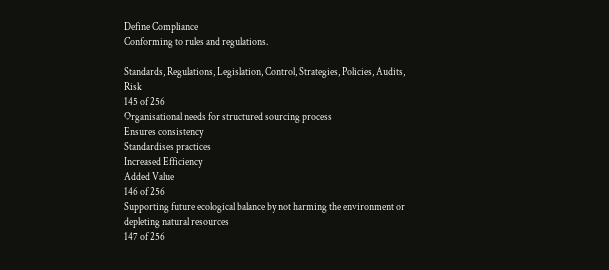Define Compliance
Conforming to rules and regulations.

Standards, Regulations, Legislation, Control, Strategies, Policies, Audits, Risk
145 of 256
Organisational needs for structured sourcing process
Ensures consistency
Standardises practices
Increased Efficiency
Added Value
146 of 256
Supporting future ecological balance by not harming the environment or depleting natural resources
147 of 256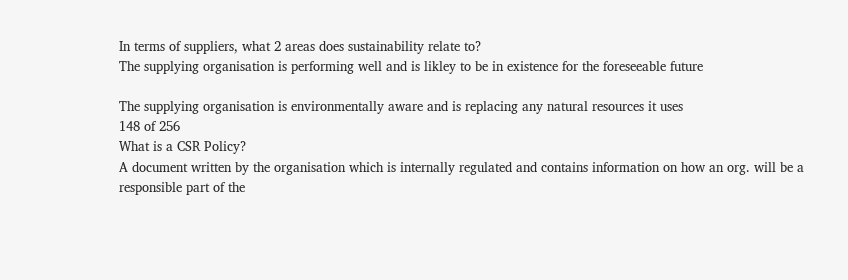In terms of suppliers, what 2 areas does sustainability relate to?
The supplying organisation is performing well and is likley to be in existence for the foreseeable future

The supplying organisation is environmentally aware and is replacing any natural resources it uses
148 of 256
What is a CSR Policy?
A document written by the organisation which is internally regulated and contains information on how an org. will be a responsible part of the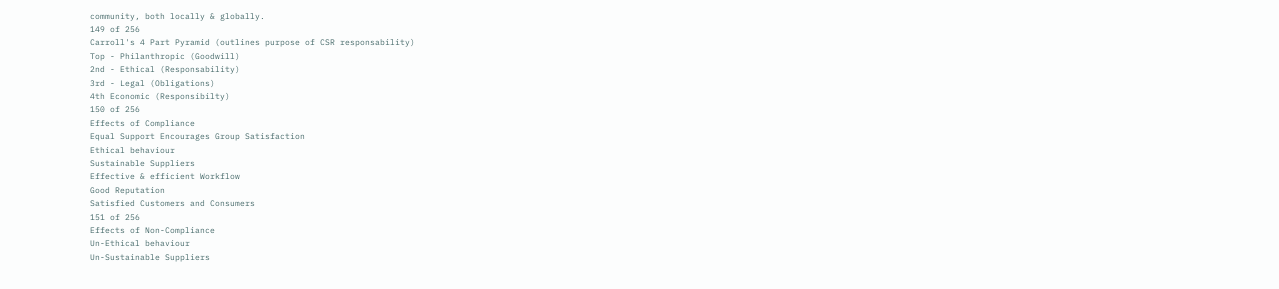community, both locally & globally.
149 of 256
Carroll's 4 Part Pyramid (outlines purpose of CSR responsability)
Top - Philanthropic (Goodwill)
2nd - Ethical (Responsability)
3rd - Legal (Obligations)
4th Economic (Responsibilty)
150 of 256
Effects of Compliance
Equal Support Encourages Group Satisfaction
Ethical behaviour
Sustainable Suppliers
Effective & efficient Workflow
Good Reputation
Satisfied Customers and Consumers
151 of 256
Effects of Non-Compliance
Un-Ethical behaviour
Un-Sustainable Suppliers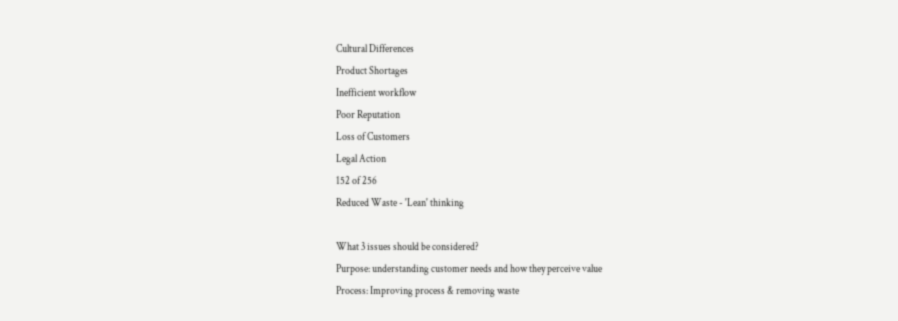Cultural Differences
Product Shortages
Inefficient workflow
Poor Reputation
Loss of Customers
Legal Action
152 of 256
Reduced Waste - 'Lean' thinking

What 3 issues should be considered?
Purpose: understanding customer needs and how they perceive value
Process: Improving process & removing waste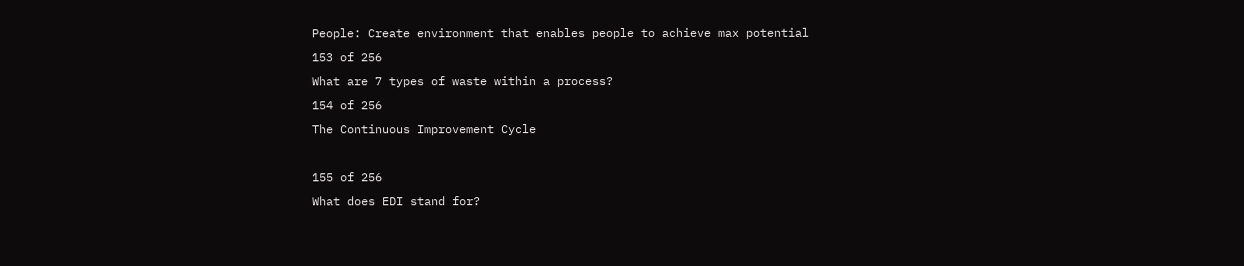People: Create environment that enables people to achieve max potential
153 of 256
What are 7 types of waste within a process?
154 of 256
The Continuous Improvement Cycle

155 of 256
What does EDI stand for?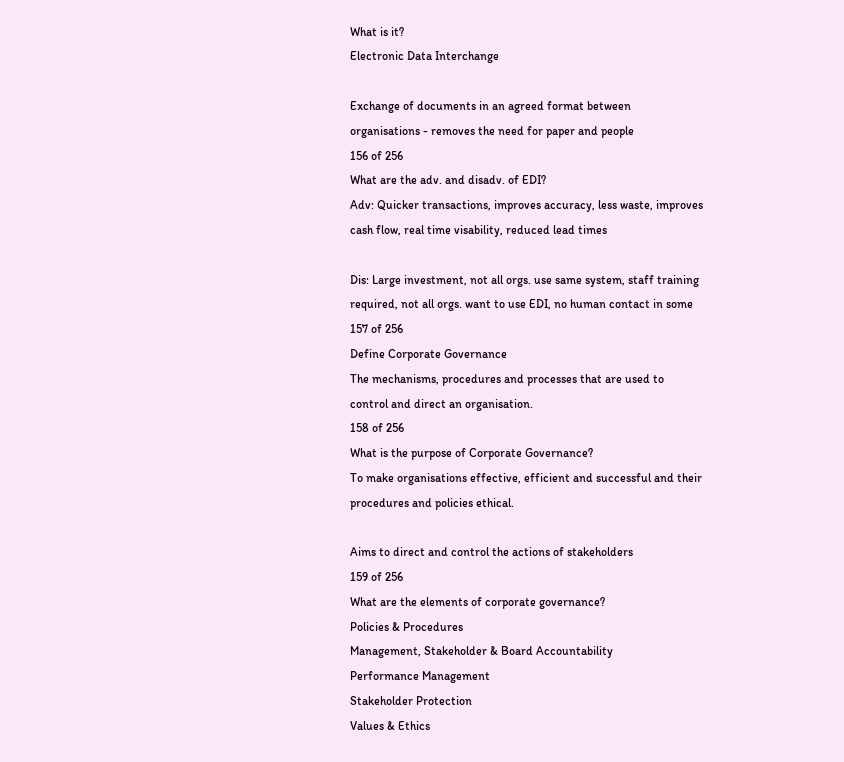What is it?
Electronic Data Interchange

Exchange of documents in an agreed format between organisations - removes the need for paper and people
156 of 256
What are the adv. and disadv. of EDI?
Adv: Quicker transactions, improves accuracy, less waste, improves cash flow, real time visability, reduced lead times

Dis: Large investment, not all orgs. use same system, staff training required, not all orgs. want to use EDI, no human contact in some
157 of 256
Define Corporate Governance
The mechanisms, procedures and processes that are used to control and direct an organisation.
158 of 256
What is the purpose of Corporate Governance?
To make organisations effective, efficient and successful and their procedures and policies ethical.

Aims to direct and control the actions of stakeholders
159 of 256
What are the elements of corporate governance?
Policies & Procedures
Management, Stakeholder & Board Accountability
Performance Management
Stakeholder Protection
Values & Ethics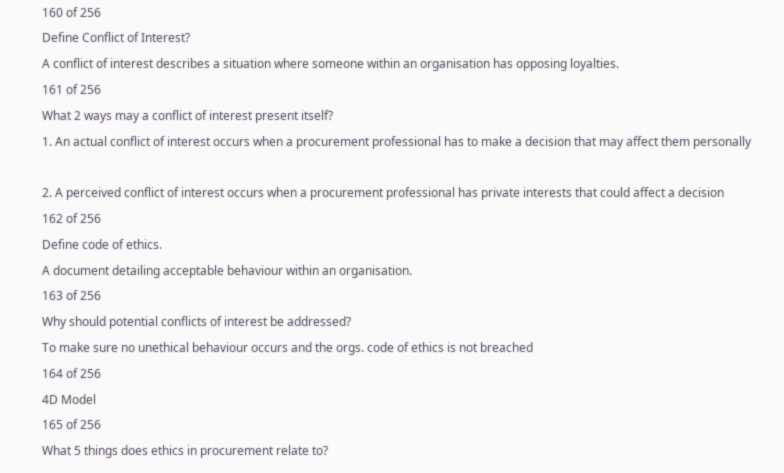160 of 256
Define Conflict of Interest?
A conflict of interest describes a situation where someone within an organisation has opposing loyalties.
161 of 256
What 2 ways may a conflict of interest present itself?
1. An actual conflict of interest occurs when a procurement professional has to make a decision that may affect them personally

2. A perceived conflict of interest occurs when a procurement professional has private interests that could affect a decision
162 of 256
Define code of ethics.
A document detailing acceptable behaviour within an organisation.
163 of 256
Why should potential conflicts of interest be addressed?
To make sure no unethical behaviour occurs and the orgs. code of ethics is not breached
164 of 256
4D Model
165 of 256
What 5 things does ethics in procurement relate to?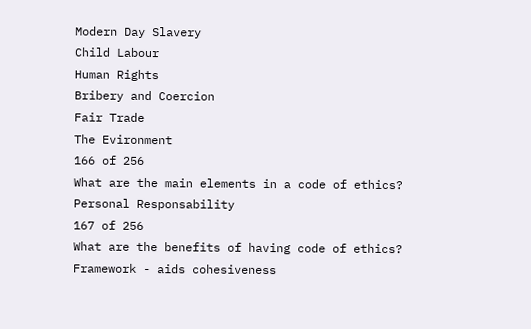Modern Day Slavery
Child Labour
Human Rights
Bribery and Coercion
Fair Trade
The Evironment
166 of 256
What are the main elements in a code of ethics?
Personal Responsability
167 of 256
What are the benefits of having code of ethics?
Framework - aids cohesiveness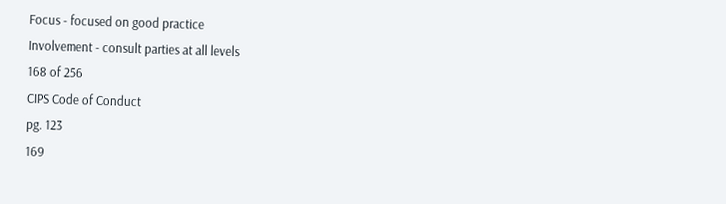Focus - focused on good practice
Involvement - consult parties at all levels
168 of 256
CIPS Code of Conduct
pg. 123
169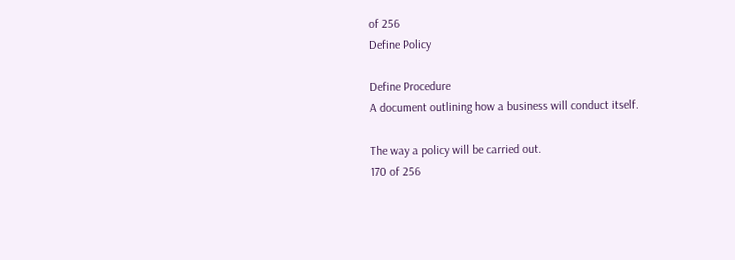of 256
Define Policy

Define Procedure
A document outlining how a business will conduct itself.

The way a policy will be carried out.
170 of 256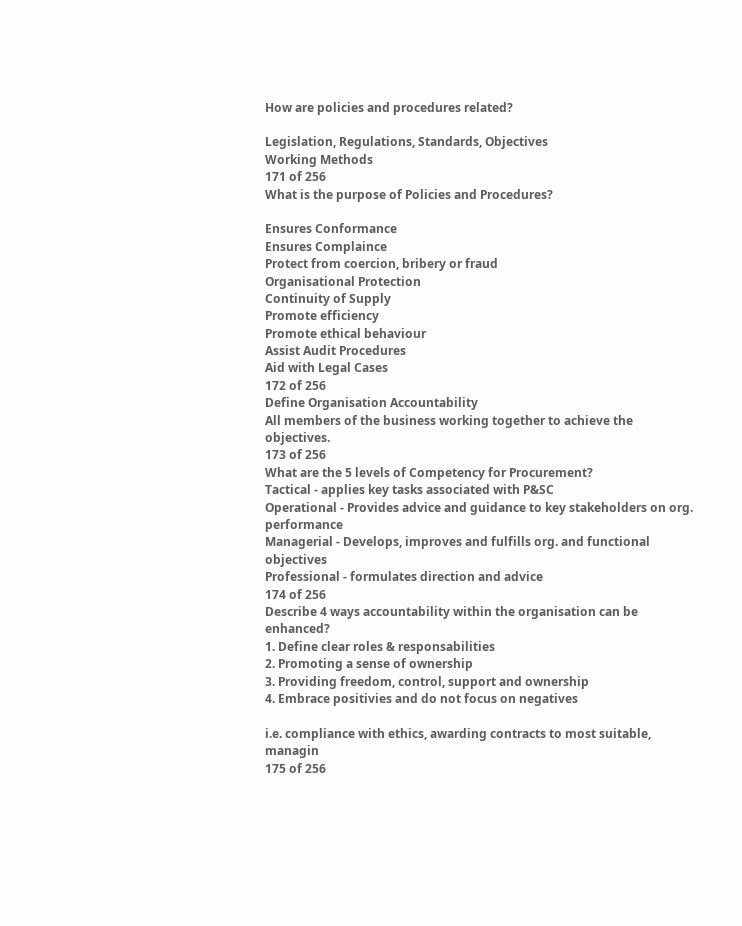How are policies and procedures related?

Legislation, Regulations, Standards, Objectives
Working Methods
171 of 256
What is the purpose of Policies and Procedures?

Ensures Conformance
Ensures Complaince
Protect from coercion, bribery or fraud
Organisational Protection
Continuity of Supply
Promote efficiency
Promote ethical behaviour
Assist Audit Procedures
Aid with Legal Cases
172 of 256
Define Organisation Accountability
All members of the business working together to achieve the objectives.
173 of 256
What are the 5 levels of Competency for Procurement?
Tactical - applies key tasks associated with P&SC
Operational - Provides advice and guidance to key stakeholders on org. performance
Managerial - Develops, improves and fulfills org. and functional objectives
Professional - formulates direction and advice
174 of 256
Describe 4 ways accountability within the organisation can be enhanced?
1. Define clear roles & responsabilities
2. Promoting a sense of ownership
3. Providing freedom, control, support and ownership
4. Embrace positivies and do not focus on negatives

i.e. compliance with ethics, awarding contracts to most suitable, managin
175 of 256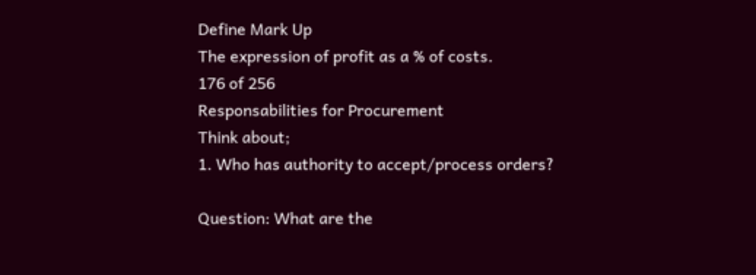Define Mark Up
The expression of profit as a % of costs.
176 of 256
Responsabilities for Procurement
Think about;
1. Who has authority to accept/process orders?

Question: What are the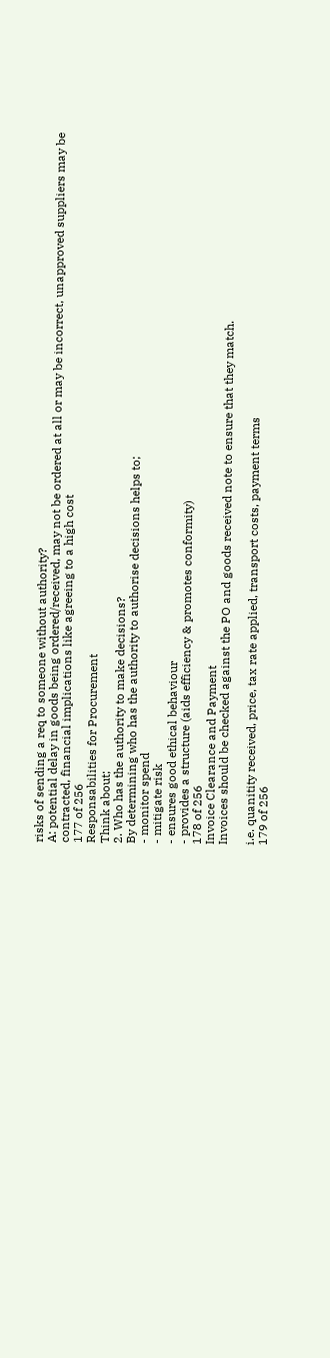risks of sending a req to someone without authority?
A: potential delay in goods being ordered/received, may not be ordered at all or may be incorrect, unapproved suppliers may be contracted, financial implications like agreeing to a high cost
177 of 256
Responsabilities for Procurement
Think about;
2. Who has the authority to make decisions?
By determining who has the authority to authorise decisions helps to;
- monitor spend
- mitigate risk
- ensures good ethical behaviour
- provides a structure (aids efficiency & promotes conformity)
178 of 256
Invoice Clearance and Payment
Invoices should be checked against the PO and goods received note to ensure that they match.

i.e. quanitity received, price, tax rate applied, transport costs, payment terms
179 of 256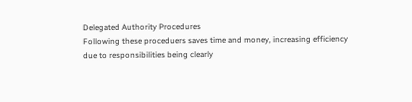Delegated Authority Procedures
Following these proceduers saves time and money, increasing efficiency due to responsibilities being clearly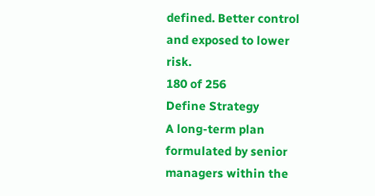defined. Better control and exposed to lower risk.
180 of 256
Define Strategy
A long-term plan formulated by senior managers within the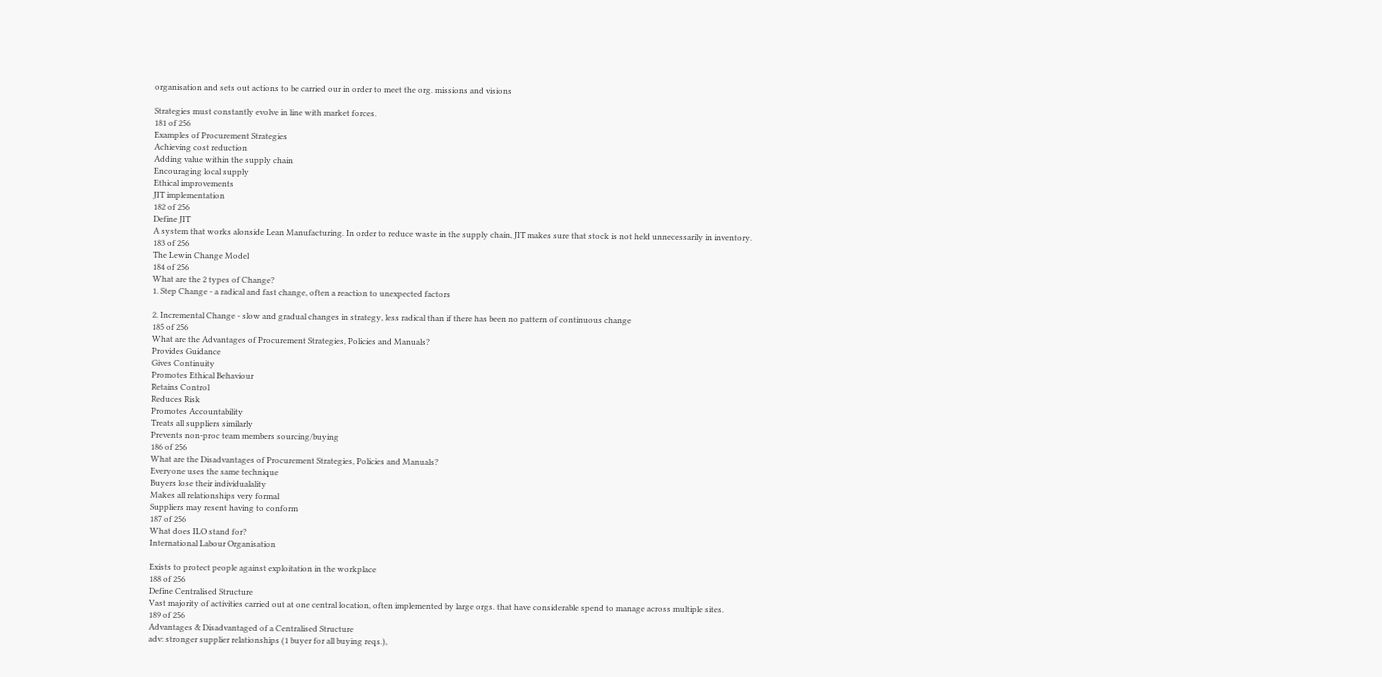organisation and sets out actions to be carried our in order to meet the org. missions and visions

Strategies must constantly evolve in line with market forces.
181 of 256
Examples of Procurement Strategies
Achieving cost reduction
Adding value within the supply chain
Encouraging local supply
Ethical improvements
JIT implementation
182 of 256
Define JIT
A system that works alonside Lean Manufacturing. In order to reduce waste in the supply chain, JIT makes sure that stock is not held unnecessarily in inventory.
183 of 256
The Lewin Change Model
184 of 256
What are the 2 types of Change?
1. Step Change - a radical and fast change, often a reaction to unexpected factors

2. Incremental Change - slow and gradual changes in strategy, less radical than if there has been no pattern of continuous change
185 of 256
What are the Advantages of Procurement Strategies, Policies and Manuals?
Provides Guidance
Gives Continuity
Promotes Ethical Behaviour
Retains Control
Reduces Risk
Promotes Accountability
Treats all suppliers similarly
Prevents non-proc team members sourcing/buying
186 of 256
What are the Disadvantages of Procurement Strategies, Policies and Manuals?
Everyone uses the same technique
Buyers lose their individualality
Makes all relationships very formal
Suppliers may resent having to conform
187 of 256
What does ILO stand for?
International Labour Organisation

Exists to protect people against exploitation in the workplace
188 of 256
Define Centralised Structure
Vast majority of activities carried out at one central location, often implemented by large orgs. that have considerable spend to manage across multiple sites.
189 of 256
Advantages & Disadvantaged of a Centralised Structure
adv: stronger supplier relationships (1 buyer for all buying reqs.),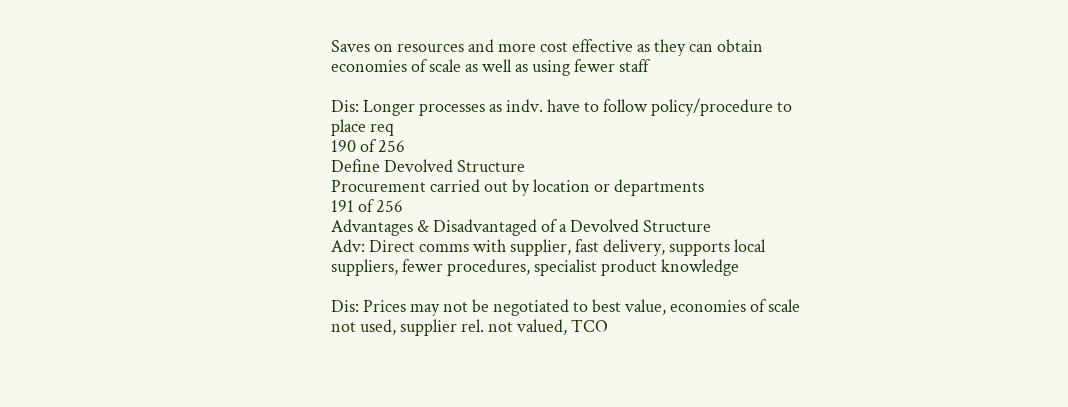Saves on resources and more cost effective as they can obtain economies of scale as well as using fewer staff

Dis: Longer processes as indv. have to follow policy/procedure to place req
190 of 256
Define Devolved Structure
Procurement carried out by location or departments
191 of 256
Advantages & Disadvantaged of a Devolved Structure
Adv: Direct comms with supplier, fast delivery, supports local suppliers, fewer procedures, specialist product knowledge

Dis: Prices may not be negotiated to best value, economies of scale not used, supplier rel. not valued, TCO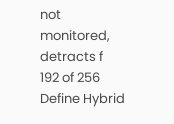not monitored, detracts f
192 of 256
Define Hybrid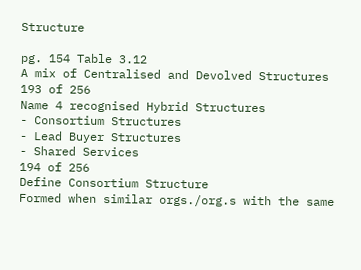Structure

pg. 154 Table 3.12
A mix of Centralised and Devolved Structures
193 of 256
Name 4 recognised Hybrid Structures
- Consortium Structures
- Lead Buyer Structures
- Shared Services
194 of 256
Define Consortium Structure
Formed when similar orgs./org.s with the same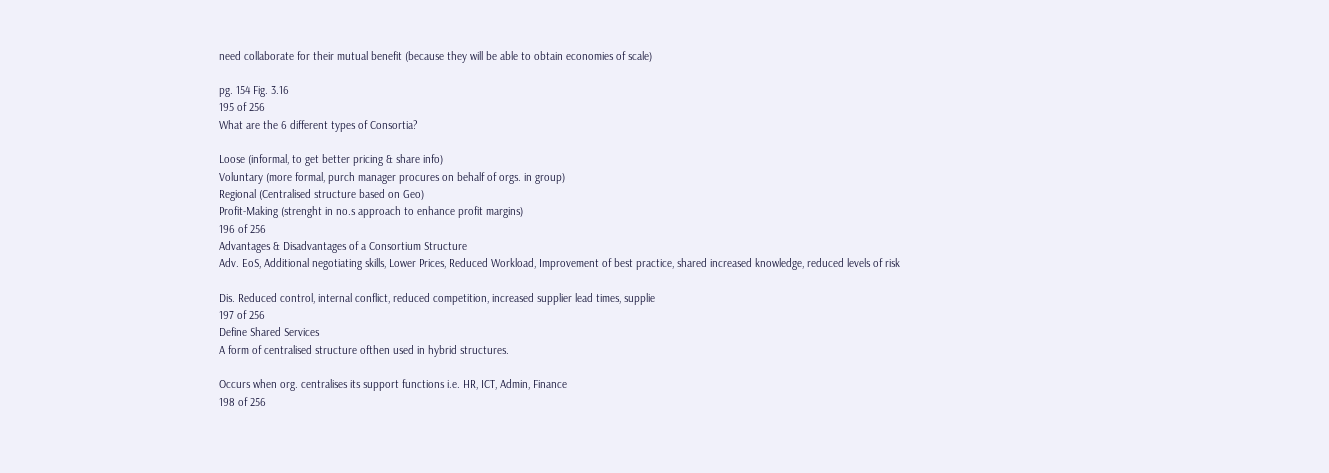need collaborate for their mutual benefit (because they will be able to obtain economies of scale)

pg. 154 Fig. 3.16
195 of 256
What are the 6 different types of Consortia?

Loose (informal, to get better pricing & share info)
Voluntary (more formal, purch manager procures on behalf of orgs. in group)
Regional (Centralised structure based on Geo)
Profit-Making (strenght in no.s approach to enhance profit margins)
196 of 256
Advantages & Disadvantages of a Consortium Structure
Adv. EoS, Additional negotiating skills, Lower Prices, Reduced Workload, Improvement of best practice, shared increased knowledge, reduced levels of risk

Dis. Reduced control, internal conflict, reduced competition, increased supplier lead times, supplie
197 of 256
Define Shared Services
A form of centralised structure ofthen used in hybrid structures.

Occurs when org. centralises its support functions i.e. HR, ICT, Admin, Finance
198 of 256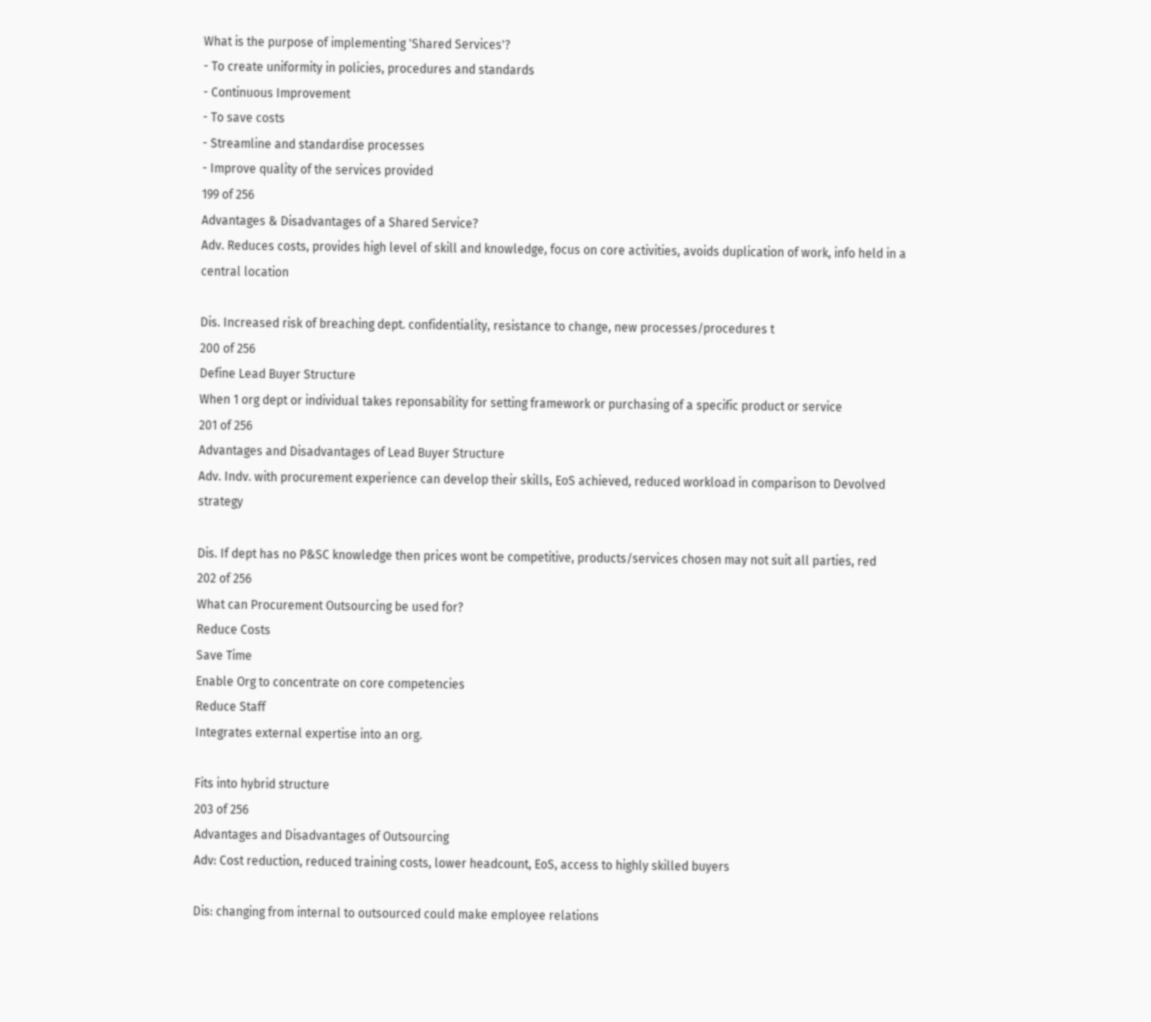What is the purpose of implementing 'Shared Services'?
- To create uniformity in policies, procedures and standards
- Continuous Improvement
- To save costs
- Streamline and standardise processes
- Improve quality of the services provided
199 of 256
Advantages & Disadvantages of a Shared Service?
Adv. Reduces costs, provides high level of skill and knowledge, focus on core activities, avoids duplication of work, info held in a central location

Dis. Increased risk of breaching dept. confidentiality, resistance to change, new processes/procedures t
200 of 256
Define Lead Buyer Structure
When 1 org dept or individual takes reponsability for setting framework or purchasing of a specific product or service
201 of 256
Advantages and Disadvantages of Lead Buyer Structure
Adv. Indv. with procurement experience can develop their skills, EoS achieved, reduced workload in comparison to Devolved strategy

Dis. If dept has no P&SC knowledge then prices wont be competitive, products/services chosen may not suit all parties, red
202 of 256
What can Procurement Outsourcing be used for?
Reduce Costs
Save Time
Enable Org to concentrate on core competencies
Reduce Staff
Integrates external expertise into an org.

Fits into hybrid structure
203 of 256
Advantages and Disadvantages of Outsourcing
Adv: Cost reduction, reduced training costs, lower headcount, EoS, access to highly skilled buyers

Dis: changing from internal to outsourced could make employee relations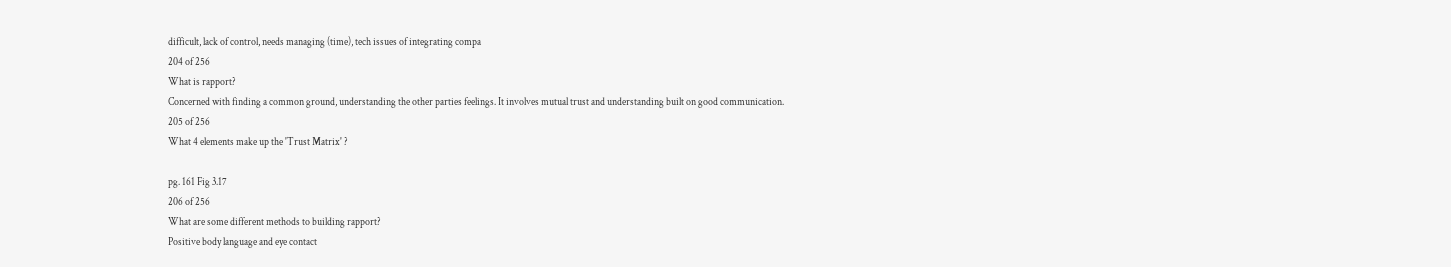difficult, lack of control, needs managing (time), tech issues of integrating compa
204 of 256
What is rapport?
Concerned with finding a common ground, understanding the other parties feelings. It involves mutual trust and understanding built on good communication.
205 of 256
What 4 elements make up the 'Trust Matrix' ?

pg. 161 Fig 3.17
206 of 256
What are some different methods to building rapport?
Positive body language and eye contact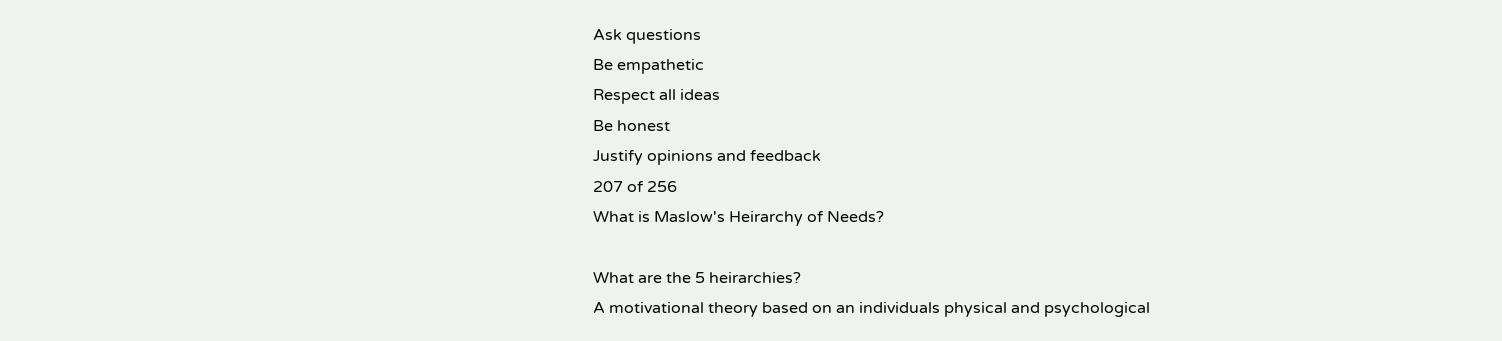Ask questions
Be empathetic
Respect all ideas
Be honest
Justify opinions and feedback
207 of 256
What is Maslow's Heirarchy of Needs?

What are the 5 heirarchies?
A motivational theory based on an individuals physical and psychological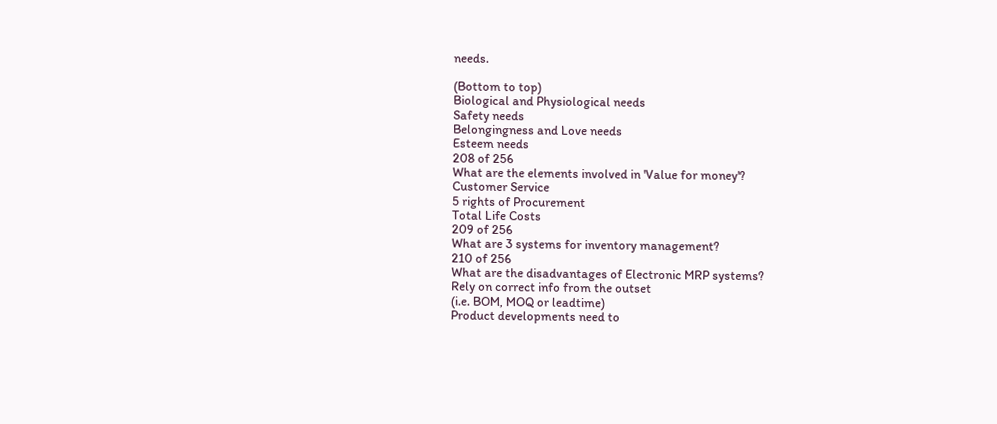needs.

(Bottom to top)
Biological and Physiological needs
Safety needs
Belongingness and Love needs
Esteem needs
208 of 256
What are the elements involved in 'Value for money'?
Customer Service
5 rights of Procurement
Total Life Costs
209 of 256
What are 3 systems for inventory management?
210 of 256
What are the disadvantages of Electronic MRP systems?
Rely on correct info from the outset
(i.e. BOM, MOQ or leadtime)
Product developments need to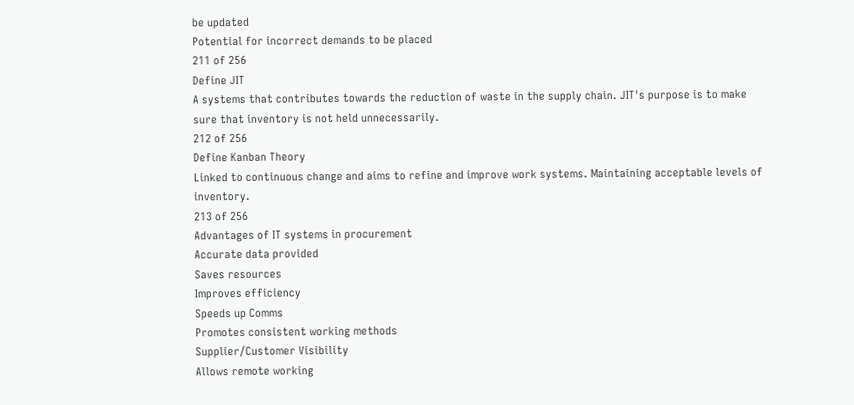be updated
Potential for incorrect demands to be placed
211 of 256
Define JIT
A systems that contributes towards the reduction of waste in the supply chain. JIT's purpose is to make sure that inventory is not held unnecessarily.
212 of 256
Define Kanban Theory
Linked to continuous change and aims to refine and improve work systems. Maintaining acceptable levels of inventory.
213 of 256
Advantages of IT systems in procurement
Accurate data provided
Saves resources
Improves efficiency
Speeds up Comms
Promotes consistent working methods
Supplier/Customer Visibility
Allows remote working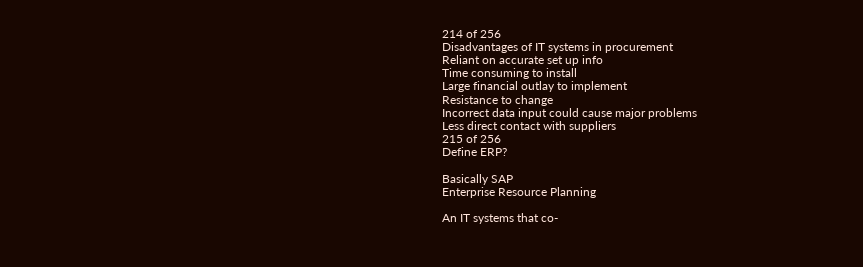214 of 256
Disadvantages of IT systems in procurement
Reliant on accurate set up info
Time consuming to install
Large financial outlay to implement
Resistance to change
Incorrect data input could cause major problems
Less direct contact with suppliers
215 of 256
Define ERP?

Basically SAP
Enterprise Resource Planning

An IT systems that co-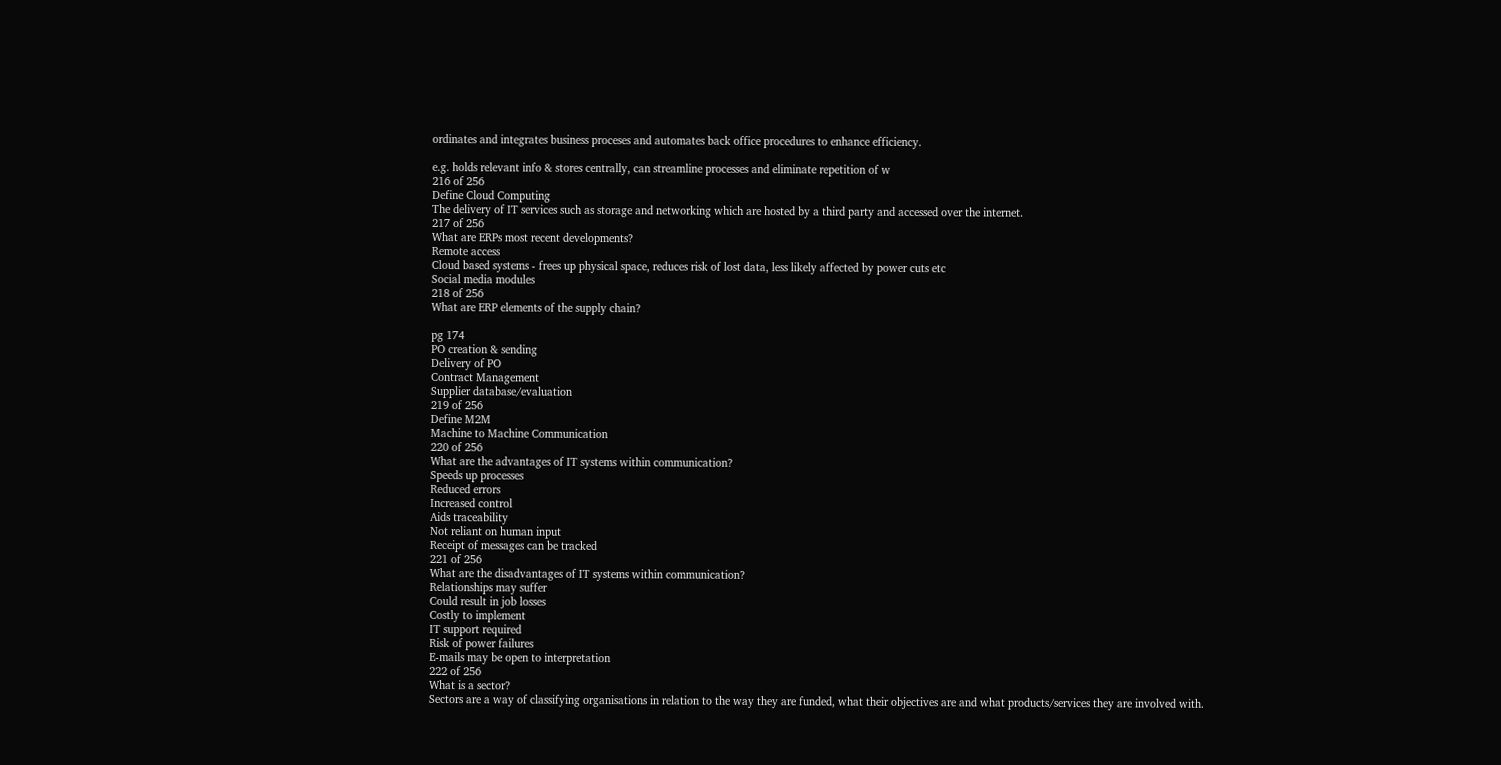ordinates and integrates business proceses and automates back office procedures to enhance efficiency.

e.g. holds relevant info & stores centrally, can streamline processes and eliminate repetition of w
216 of 256
Define Cloud Computing
The delivery of IT services such as storage and networking which are hosted by a third party and accessed over the internet.
217 of 256
What are ERPs most recent developments?
Remote access
Cloud based systems - frees up physical space, reduces risk of lost data, less likely affected by power cuts etc
Social media modules
218 of 256
What are ERP elements of the supply chain?

pg 174
PO creation & sending
Delivery of PO
Contract Management
Supplier database/evaluation
219 of 256
Define M2M
Machine to Machine Communication
220 of 256
What are the advantages of IT systems within communication?
Speeds up processes
Reduced errors
Increased control
Aids traceability
Not reliant on human input
Receipt of messages can be tracked
221 of 256
What are the disadvantages of IT systems within communication?
Relationships may suffer
Could result in job losses
Costly to implement
IT support required
Risk of power failures
E-mails may be open to interpretation
222 of 256
What is a sector?
Sectors are a way of classifying organisations in relation to the way they are funded, what their objectives are and what products/services they are involved with.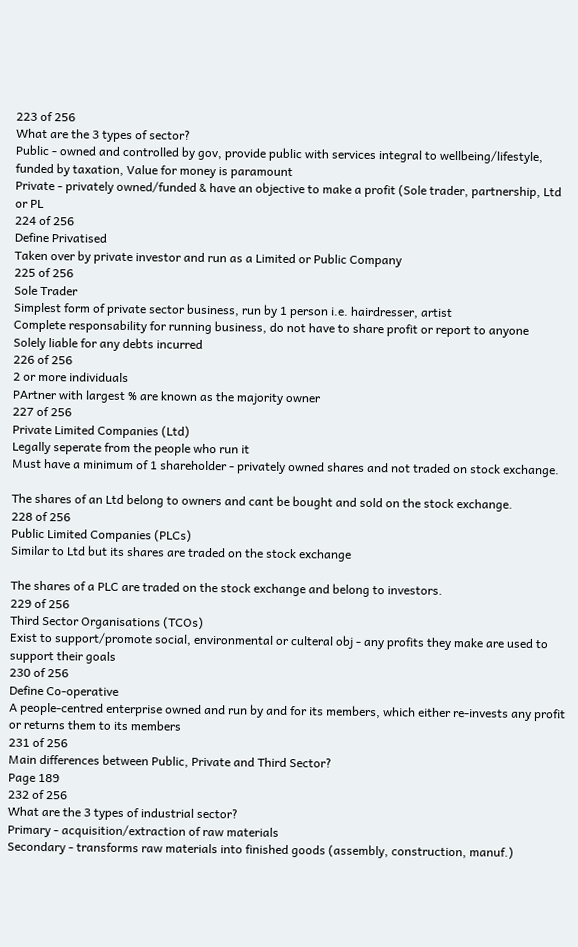223 of 256
What are the 3 types of sector?
Public - owned and controlled by gov, provide public with services integral to wellbeing/lifestyle, funded by taxation, Value for money is paramount
Private - privately owned/funded & have an objective to make a profit (Sole trader, partnership, Ltd or PL
224 of 256
Define Privatised
Taken over by private investor and run as a Limited or Public Company
225 of 256
Sole Trader
Simplest form of private sector business, run by 1 person i.e. hairdresser, artist
Complete responsability for running business, do not have to share profit or report to anyone
Solely liable for any debts incurred
226 of 256
2 or more individuals
PArtner with largest % are known as the majority owner
227 of 256
Private Limited Companies (Ltd)
Legally seperate from the people who run it
Must have a minimum of 1 shareholder - privately owned shares and not traded on stock exchange.

The shares of an Ltd belong to owners and cant be bought and sold on the stock exchange.
228 of 256
Public Limited Companies (PLCs)
Similar to Ltd but its shares are traded on the stock exchange

The shares of a PLC are traded on the stock exchange and belong to investors.
229 of 256
Third Sector Organisations (TCOs)
Exist to support/promote social, environmental or culteral obj - any profits they make are used to support their goals
230 of 256
Define Co-operative
A people-centred enterprise owned and run by and for its members, which either re-invests any profit or returns them to its members
231 of 256
Main differences between Public, Private and Third Sector?
Page 189
232 of 256
What are the 3 types of industrial sector?
Primary - acquisition/extraction of raw materials
Secondary - transforms raw materials into finished goods (assembly, construction, manuf.)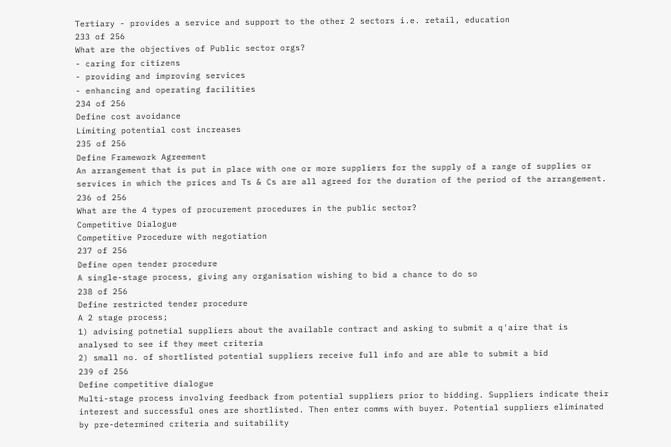Tertiary - provides a service and support to the other 2 sectors i.e. retail, education
233 of 256
What are the objectives of Public sector orgs?
- caring for citizens
- providing and improving services
- enhancing and operating facilities
234 of 256
Define cost avoidance
Limiting potential cost increases
235 of 256
Define Framework Agreement
An arrangement that is put in place with one or more suppliers for the supply of a range of supplies or services in which the prices and Ts & Cs are all agreed for the duration of the period of the arrangement.
236 of 256
What are the 4 types of procurement procedures in the public sector?
Competitive Dialogue
Competitive Procedure with negotiation
237 of 256
Define open tender procedure
A single-stage process, giving any organisation wishing to bid a chance to do so
238 of 256
Define restricted tender procedure
A 2 stage process;
1) advising potnetial suppliers about the available contract and asking to submit a q'aire that is analysed to see if they meet criteria
2) small no. of shortlisted potential suppliers receive full info and are able to submit a bid
239 of 256
Define competitive dialogue
Multi-stage process involving feedback from potential suppliers prior to bidding. Suppliers indicate their interest and successful ones are shortlisted. Then enter comms with buyer. Potential suppliers eliminated by pre-determined criteria and suitability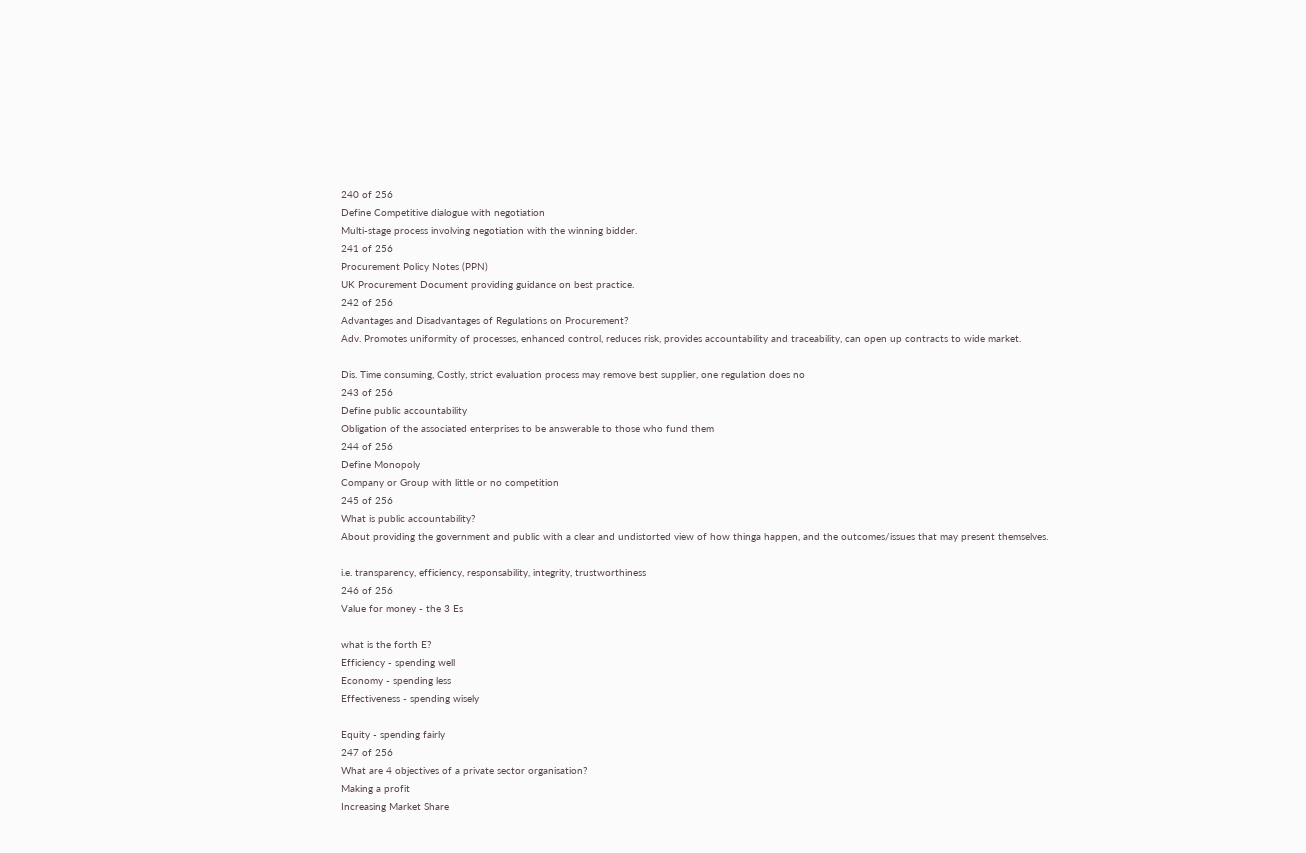240 of 256
Define Competitive dialogue with negotiation
Multi-stage process involving negotiation with the winning bidder.
241 of 256
Procurement Policy Notes (PPN)
UK Procurement Document providing guidance on best practice.
242 of 256
Advantages and Disadvantages of Regulations on Procurement?
Adv. Promotes uniformity of processes, enhanced control, reduces risk, provides accountability and traceability, can open up contracts to wide market.

Dis. Time consuming, Costly, strict evaluation process may remove best supplier, one regulation does no
243 of 256
Define public accountability
Obligation of the associated enterprises to be answerable to those who fund them
244 of 256
Define Monopoly
Company or Group with little or no competition
245 of 256
What is public accountability?
About providing the government and public with a clear and undistorted view of how thinga happen, and the outcomes/issues that may present themselves.

i.e. transparency, efficiency, responsability, integrity, trustworthiness
246 of 256
Value for money - the 3 Es

what is the forth E?
Efficiency - spending well
Economy - spending less
Effectiveness - spending wisely

Equity - spending fairly
247 of 256
What are 4 objectives of a private sector organisation?
Making a profit
Increasing Market Share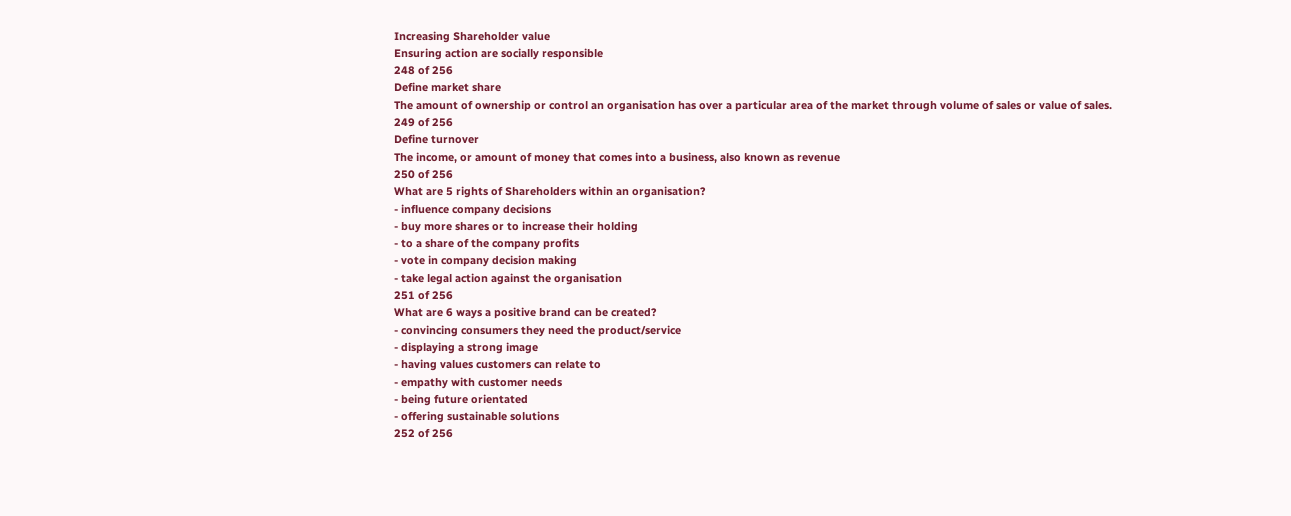Increasing Shareholder value
Ensuring action are socially responsible
248 of 256
Define market share
The amount of ownership or control an organisation has over a particular area of the market through volume of sales or value of sales.
249 of 256
Define turnover
The income, or amount of money that comes into a business, also known as revenue
250 of 256
What are 5 rights of Shareholders within an organisation?
- influence company decisions
- buy more shares or to increase their holding
- to a share of the company profits
- vote in company decision making
- take legal action against the organisation
251 of 256
What are 6 ways a positive brand can be created?
- convincing consumers they need the product/service
- displaying a strong image
- having values customers can relate to
- empathy with customer needs
- being future orientated
- offering sustainable solutions
252 of 256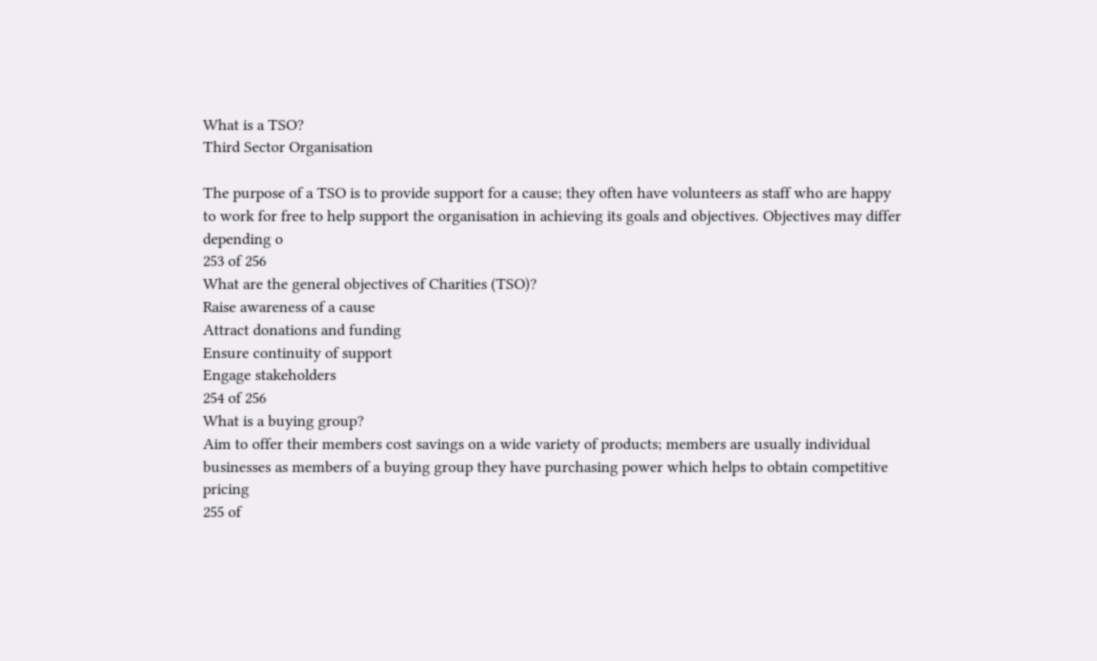What is a TSO?
Third Sector Organisation

The purpose of a TSO is to provide support for a cause; they often have volunteers as staff who are happy to work for free to help support the organisation in achieving its goals and objectives. Objectives may differ depending o
253 of 256
What are the general objectives of Charities (TSO)?
Raise awareness of a cause
Attract donations and funding
Ensure continuity of support
Engage stakeholders
254 of 256
What is a buying group?
Aim to offer their members cost savings on a wide variety of products; members are usually individual businesses as members of a buying group they have purchasing power which helps to obtain competitive pricing
255 of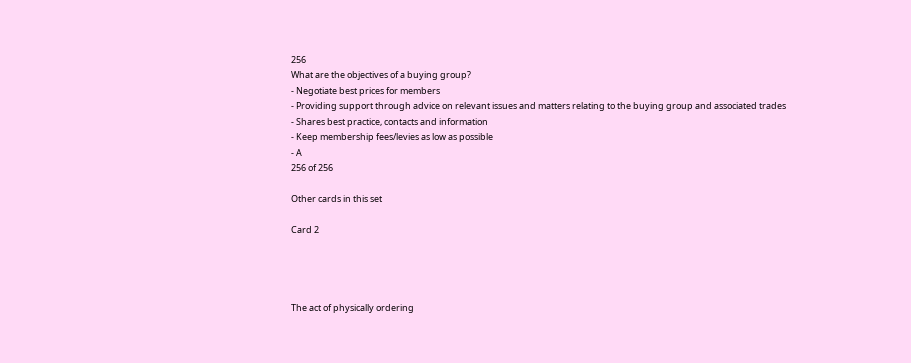256
What are the objectives of a buying group?
- Negotiate best prices for members
- Providing support through advice on relevant issues and matters relating to the buying group and associated trades
- Shares best practice, contacts and information
- Keep membership fees/levies as low as possible
- A
256 of 256

Other cards in this set

Card 2




The act of physically ordering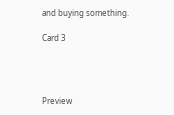and buying something.

Card 3




Preview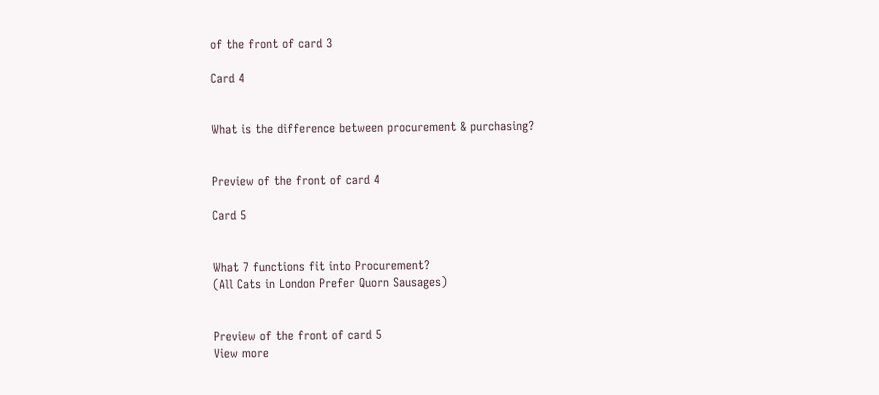of the front of card 3

Card 4


What is the difference between procurement & purchasing?


Preview of the front of card 4

Card 5


What 7 functions fit into Procurement?
(All Cats in London Prefer Quorn Sausages)


Preview of the front of card 5
View more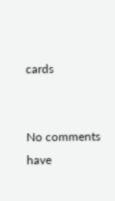cards


No comments have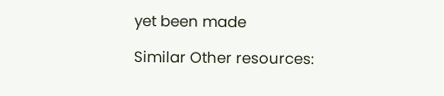yet been made

Similar Other resources: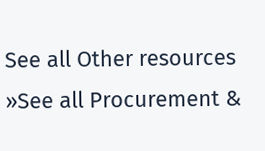See all Other resources »See all Procurement &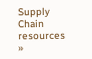Supply Chain resources »